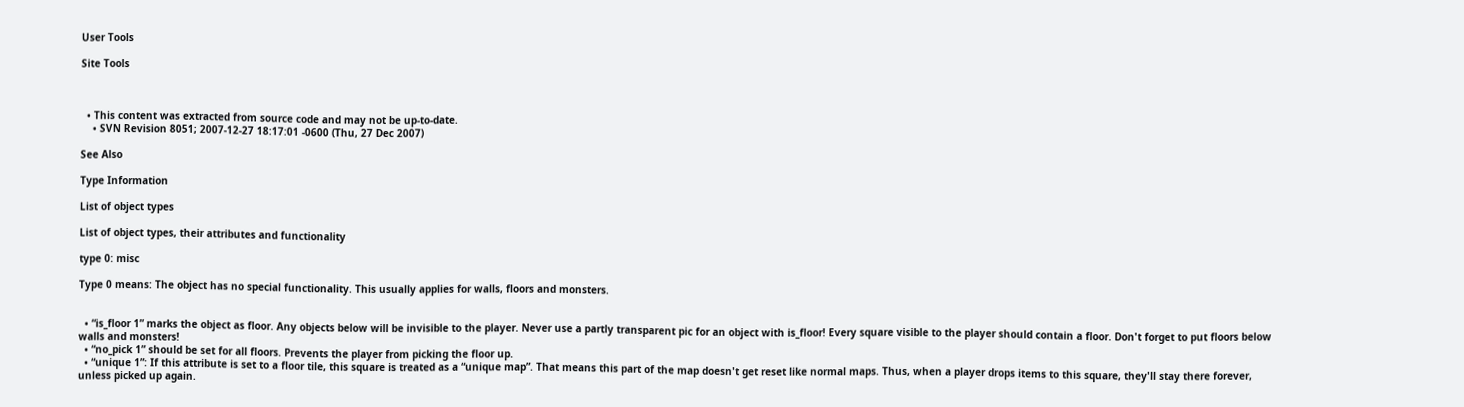User Tools

Site Tools



  • This content was extracted from source code and may not be up-to-date.
    • SVN Revision 8051; 2007-12-27 18:17:01 -0600 (Thu, 27 Dec 2007)

See Also

Type Information

List of object types

List of object types, their attributes and functionality

type 0: misc

Type 0 means: The object has no special functionality. This usually applies for walls, floors and monsters.


  • “is_floor 1” marks the object as floor. Any objects below will be invisible to the player. Never use a partly transparent pic for an object with is_floor! Every square visible to the player should contain a floor. Don't forget to put floors below walls and monsters!
  • “no_pick 1” should be set for all floors. Prevents the player from picking the floor up.
  • “unique 1”: If this attribute is set to a floor tile, this square is treated as a “unique map”. That means this part of the map doesn't get reset like normal maps. Thus, when a player drops items to this square, they'll stay there forever, unless picked up again.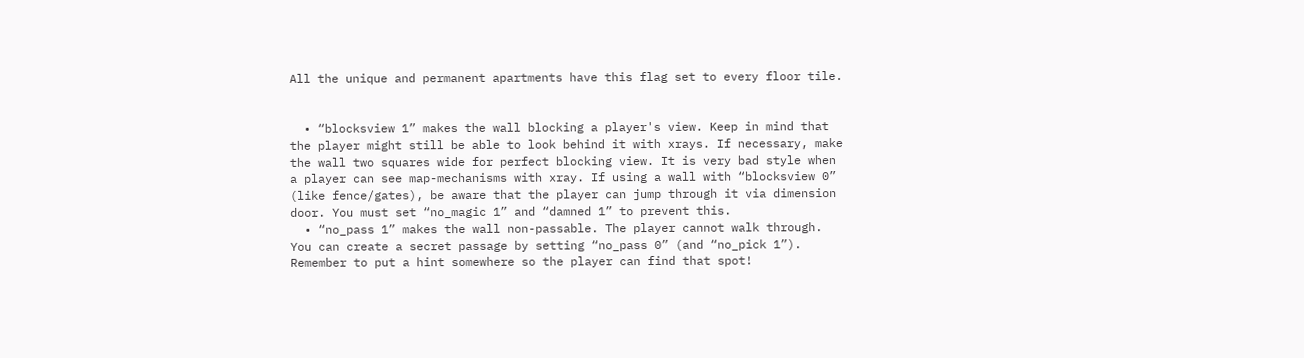All the unique and permanent apartments have this flag set to every floor tile.


  • “blocksview 1” makes the wall blocking a player's view. Keep in mind that the player might still be able to look behind it with xrays. If necessary, make the wall two squares wide for perfect blocking view. It is very bad style when a player can see map-mechanisms with xray. If using a wall with “blocksview 0” (like fence/gates), be aware that the player can jump through it via dimension door. You must set “no_magic 1” and “damned 1” to prevent this.
  • “no_pass 1” makes the wall non-passable. The player cannot walk through. You can create a secret passage by setting “no_pass 0” (and “no_pick 1”). Remember to put a hint somewhere so the player can find that spot!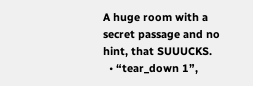A huge room with a secret passage and no hint, that SUUUCKS.
  • “tear_down 1”,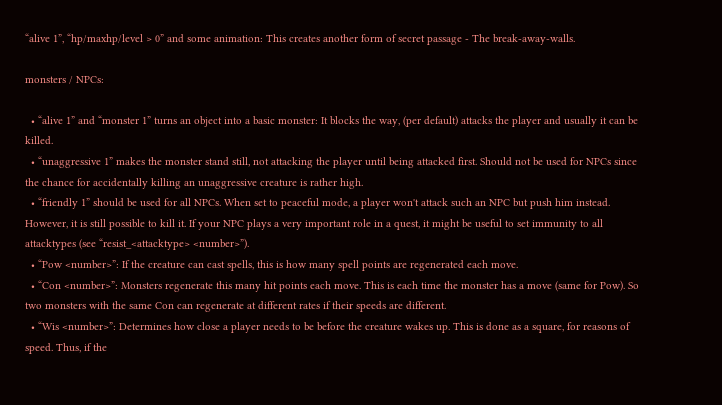“alive 1”, “hp/maxhp/level > 0” and some animation: This creates another form of secret passage - The break-away-walls.

monsters / NPCs:

  • “alive 1” and “monster 1” turns an object into a basic monster: It blocks the way, (per default) attacks the player and usually it can be killed.
  • “unaggressive 1” makes the monster stand still, not attacking the player until being attacked first. Should not be used for NPCs since the chance for accidentally killing an unaggressive creature is rather high.
  • “friendly 1” should be used for all NPCs. When set to peaceful mode, a player won't attack such an NPC but push him instead. However, it is still possible to kill it. If your NPC plays a very important role in a quest, it might be useful to set immunity to all attacktypes (see “resist_<attacktype> <number>”).
  • “Pow <number>”: If the creature can cast spells, this is how many spell points are regenerated each move.
  • “Con <number>”: Monsters regenerate this many hit points each move. This is each time the monster has a move (same for Pow). So two monsters with the same Con can regenerate at different rates if their speeds are different.
  • “Wis <number>”: Determines how close a player needs to be before the creature wakes up. This is done as a square, for reasons of speed. Thus, if the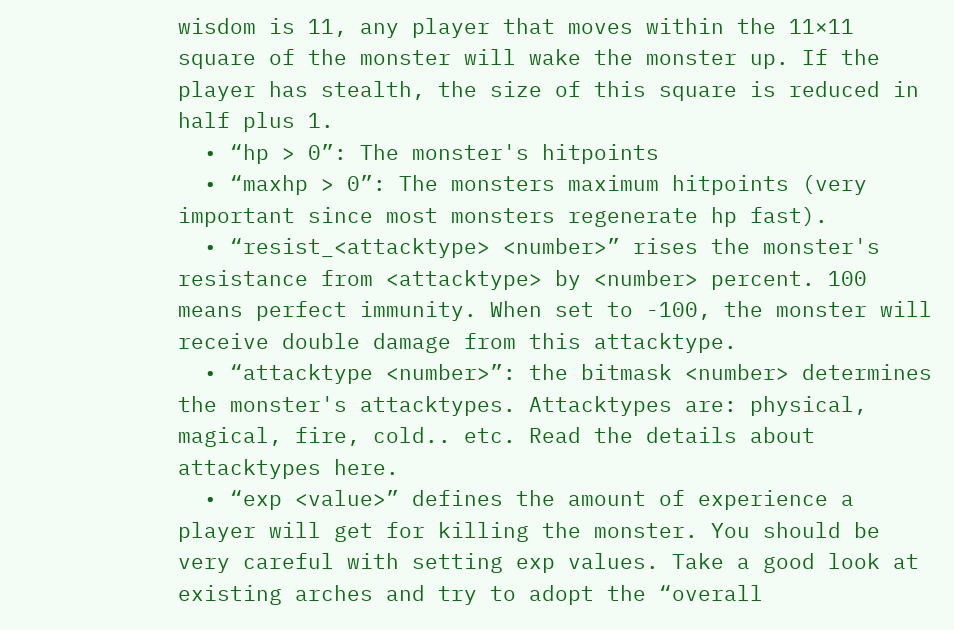wisdom is 11, any player that moves within the 11×11 square of the monster will wake the monster up. If the player has stealth, the size of this square is reduced in half plus 1.
  • “hp > 0”: The monster's hitpoints
  • “maxhp > 0”: The monsters maximum hitpoints (very important since most monsters regenerate hp fast).
  • “resist_<attacktype> <number>” rises the monster's resistance from <attacktype> by <number> percent. 100 means perfect immunity. When set to -100, the monster will receive double damage from this attacktype.
  • “attacktype <number>”: the bitmask <number> determines the monster's attacktypes. Attacktypes are: physical, magical, fire, cold.. etc. Read the details about attacktypes here.
  • “exp <value>” defines the amount of experience a player will get for killing the monster. You should be very careful with setting exp values. Take a good look at existing arches and try to adopt the “overall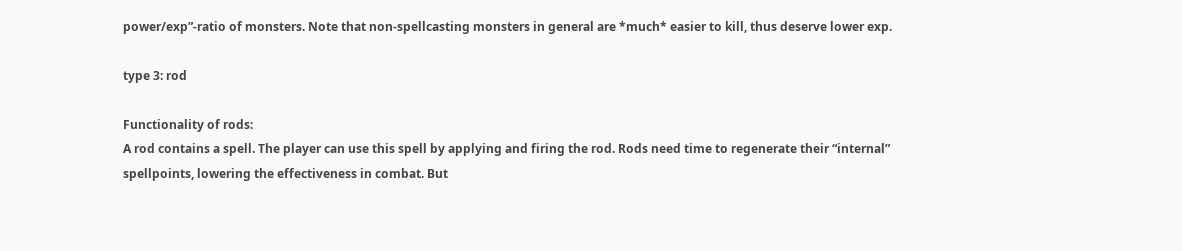power/exp”-ratio of monsters. Note that non-spellcasting monsters in general are *much* easier to kill, thus deserve lower exp.

type 3: rod

Functionality of rods:
A rod contains a spell. The player can use this spell by applying and firing the rod. Rods need time to regenerate their “internal” spellpoints, lowering the effectiveness in combat. But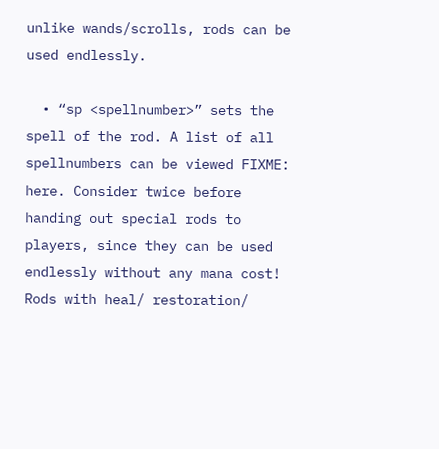unlike wands/scrolls, rods can be used endlessly.

  • “sp <spellnumber>” sets the spell of the rod. A list of all spellnumbers can be viewed FIXME: here. Consider twice before handing out special rods to players, since they can be used endlessly without any mana cost! Rods with heal/ restoration/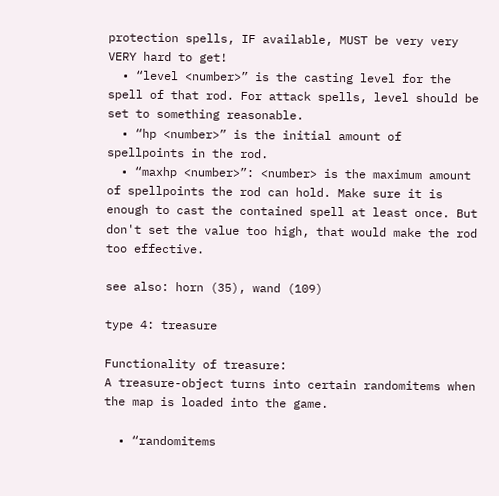protection spells, IF available, MUST be very very VERY hard to get!
  • “level <number>” is the casting level for the spell of that rod. For attack spells, level should be set to something reasonable.
  • “hp <number>” is the initial amount of spellpoints in the rod.
  • “maxhp <number>”: <number> is the maximum amount of spellpoints the rod can hold. Make sure it is enough to cast the contained spell at least once. But don't set the value too high, that would make the rod too effective.

see also: horn (35), wand (109)

type 4: treasure

Functionality of treasure:
A treasure-object turns into certain randomitems when the map is loaded into the game.

  • “randomitems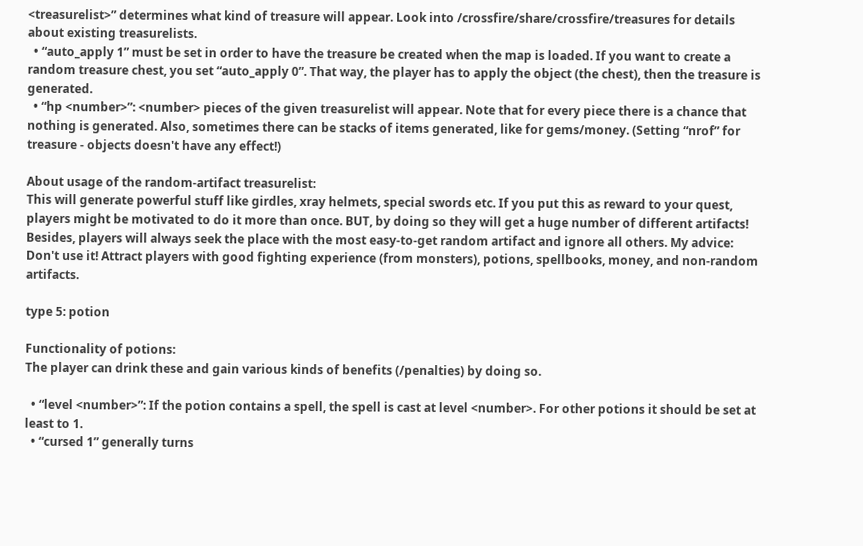<treasurelist>” determines what kind of treasure will appear. Look into /crossfire/share/crossfire/treasures for details about existing treasurelists.
  • “auto_apply 1” must be set in order to have the treasure be created when the map is loaded. If you want to create a random treasure chest, you set “auto_apply 0”. That way, the player has to apply the object (the chest), then the treasure is generated.
  • “hp <number>”: <number> pieces of the given treasurelist will appear. Note that for every piece there is a chance that nothing is generated. Also, sometimes there can be stacks of items generated, like for gems/money. (Setting “nrof” for treasure - objects doesn't have any effect!)

About usage of the random-artifact treasurelist:
This will generate powerful stuff like girdles, xray helmets, special swords etc. If you put this as reward to your quest, players might be motivated to do it more than once. BUT, by doing so they will get a huge number of different artifacts! Besides, players will always seek the place with the most easy-to-get random artifact and ignore all others. My advice: Don't use it! Attract players with good fighting experience (from monsters), potions, spellbooks, money, and non-random artifacts.

type 5: potion

Functionality of potions:
The player can drink these and gain various kinds of benefits (/penalties) by doing so.

  • “level <number>”: If the potion contains a spell, the spell is cast at level <number>. For other potions it should be set at least to 1.
  • “cursed 1” generally turns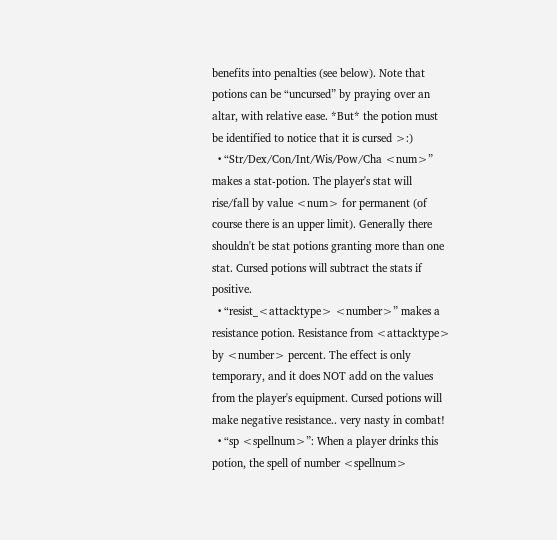benefits into penalties (see below). Note that potions can be “uncursed” by praying over an altar, with relative ease. *But* the potion must be identified to notice that it is cursed >:)
  • “Str/Dex/Con/Int/Wis/Pow/Cha <num>” makes a stat-potion. The player's stat will rise/fall by value <num> for permanent (of course there is an upper limit). Generally there shouldn't be stat potions granting more than one stat. Cursed potions will subtract the stats if positive.
  • “resist_<attacktype> <number>” makes a resistance potion. Resistance from <attacktype> by <number> percent. The effect is only temporary, and it does NOT add on the values from the player's equipment. Cursed potions will make negative resistance.. very nasty in combat!
  • “sp <spellnum>”: When a player drinks this potion, the spell of number <spellnum>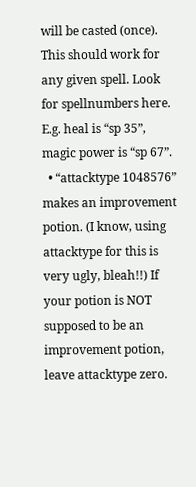will be casted (once). This should work for any given spell. Look for spellnumbers here. E.g. heal is “sp 35”, magic power is “sp 67”.
  • “attacktype 1048576” makes an improvement potion. (I know, using attacktype for this is very ugly, bleah!!) If your potion is NOT supposed to be an improvement potion, leave attacktype zero.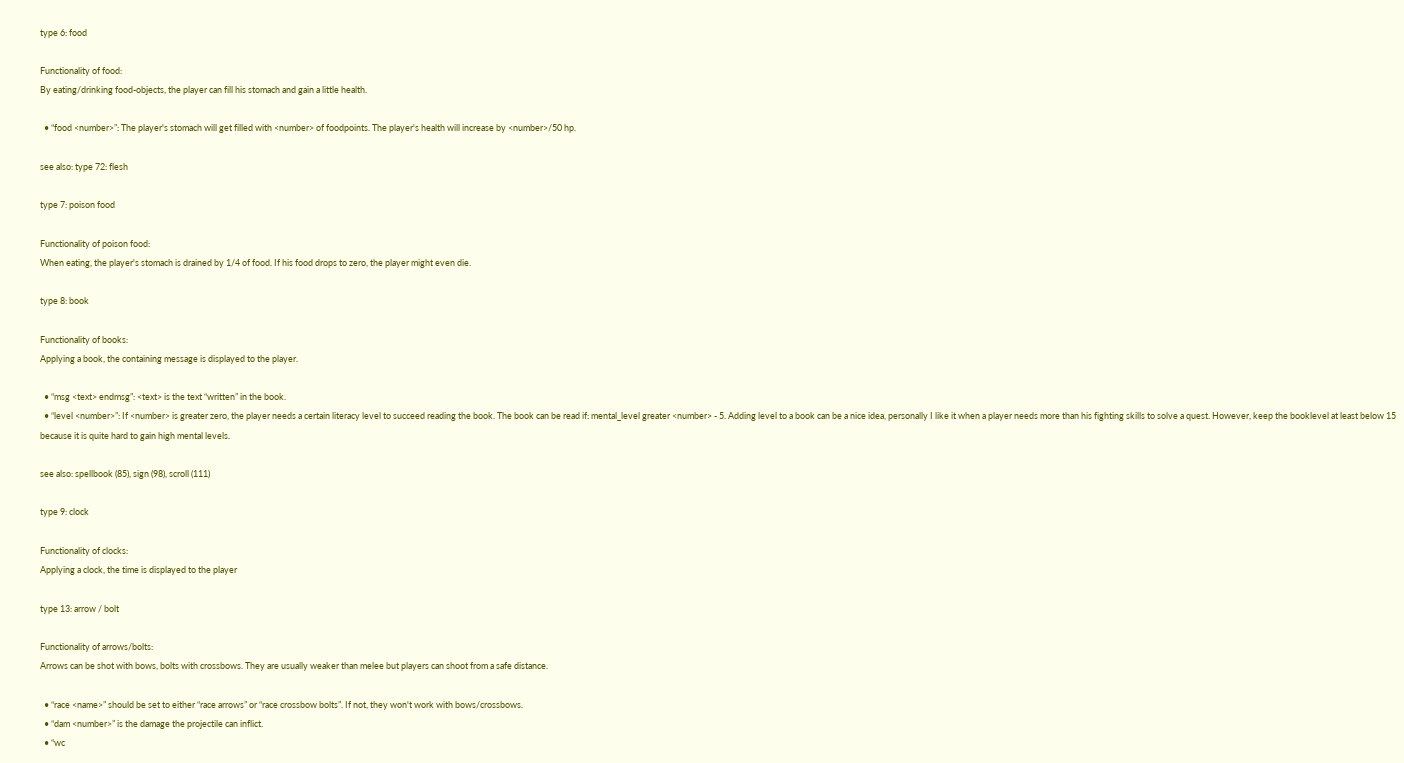type 6: food

Functionality of food:
By eating/drinking food-objects, the player can fill his stomach and gain a little health.

  • “food <number>”: The player's stomach will get filled with <number> of foodpoints. The player's health will increase by <number>/50 hp.

see also: type 72: flesh

type 7: poison food

Functionality of poison food:
When eating, the player's stomach is drained by 1/4 of food. If his food drops to zero, the player might even die.

type 8: book

Functionality of books:
Applying a book, the containing message is displayed to the player.

  • “msg <text> endmsg”: <text> is the text “written” in the book.
  • “level <number>”: If <number> is greater zero, the player needs a certain literacy level to succeed reading the book. The book can be read if: mental_level greater <number> - 5. Adding level to a book can be a nice idea, personally I like it when a player needs more than his fighting skills to solve a quest. However, keep the booklevel at least below 15 because it is quite hard to gain high mental levels.

see also: spellbook (85), sign (98), scroll (111)

type 9: clock

Functionality of clocks:
Applying a clock, the time is displayed to the player

type 13: arrow / bolt

Functionality of arrows/bolts:
Arrows can be shot with bows, bolts with crossbows. They are usually weaker than melee but players can shoot from a safe distance.

  • “race <name>” should be set to either “race arrows” or “race crossbow bolts”. If not, they won't work with bows/crossbows.
  • “dam <number>” is the damage the projectile can inflict.
  • “wc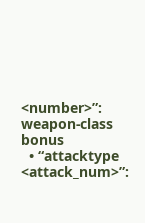<number>”: weapon-class bonus
  • “attacktype <attack_num>”: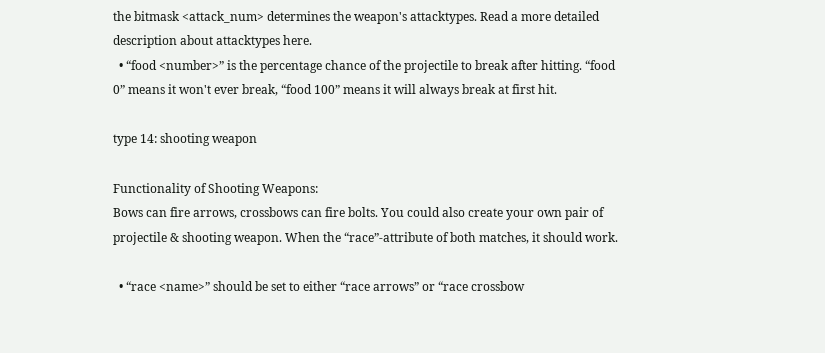the bitmask <attack_num> determines the weapon's attacktypes. Read a more detailed description about attacktypes here.
  • “food <number>” is the percentage chance of the projectile to break after hitting. “food 0” means it won't ever break, “food 100” means it will always break at first hit.

type 14: shooting weapon

Functionality of Shooting Weapons:
Bows can fire arrows, crossbows can fire bolts. You could also create your own pair of projectile & shooting weapon. When the “race”-attribute of both matches, it should work.

  • “race <name>” should be set to either “race arrows” or “race crossbow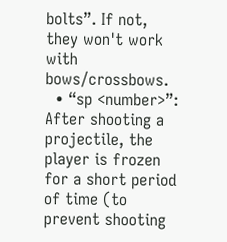bolts”. If not, they won't work with bows/crossbows.
  • “sp <number>”: After shooting a projectile, the player is frozen for a short period of time (to prevent shooting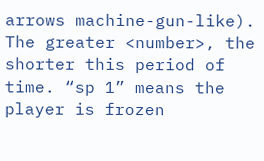arrows machine-gun-like). The greater <number>, the shorter this period of time. “sp 1” means the player is frozen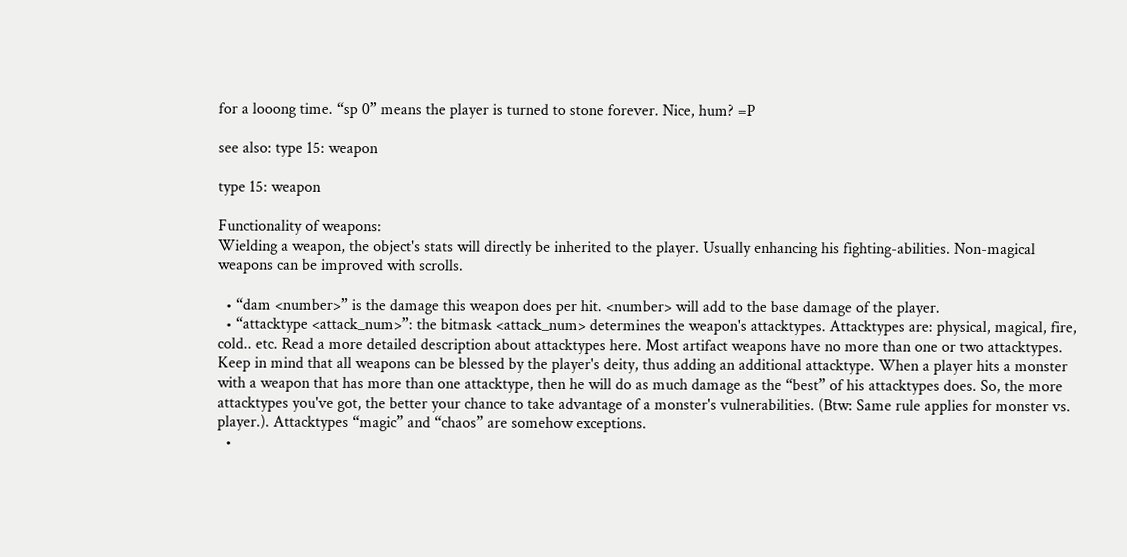for a looong time. “sp 0” means the player is turned to stone forever. Nice, hum? =P

see also: type 15: weapon

type 15: weapon

Functionality of weapons:
Wielding a weapon, the object's stats will directly be inherited to the player. Usually enhancing his fighting-abilities. Non-magical weapons can be improved with scrolls.

  • “dam <number>” is the damage this weapon does per hit. <number> will add to the base damage of the player.
  • “attacktype <attack_num>”: the bitmask <attack_num> determines the weapon's attacktypes. Attacktypes are: physical, magical, fire, cold.. etc. Read a more detailed description about attacktypes here. Most artifact weapons have no more than one or two attacktypes. Keep in mind that all weapons can be blessed by the player's deity, thus adding an additional attacktype. When a player hits a monster with a weapon that has more than one attacktype, then he will do as much damage as the “best” of his attacktypes does. So, the more attacktypes you've got, the better your chance to take advantage of a monster's vulnerabilities. (Btw: Same rule applies for monster vs. player.). Attacktypes “magic” and “chaos” are somehow exceptions.
  •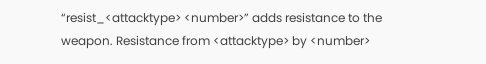“resist_<attacktype> <number>” adds resistance to the weapon. Resistance from <attacktype> by <number>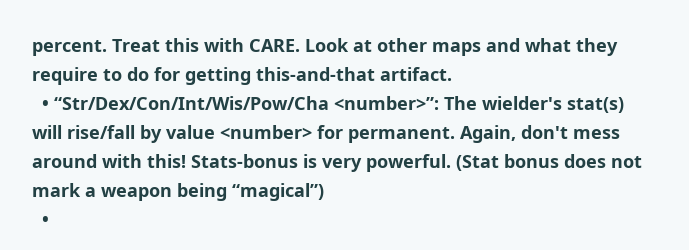percent. Treat this with CARE. Look at other maps and what they require to do for getting this-and-that artifact.
  • “Str/Dex/Con/Int/Wis/Pow/Cha <number>”: The wielder's stat(s) will rise/fall by value <number> for permanent. Again, don't mess around with this! Stats-bonus is very powerful. (Stat bonus does not mark a weapon being “magical”)
  •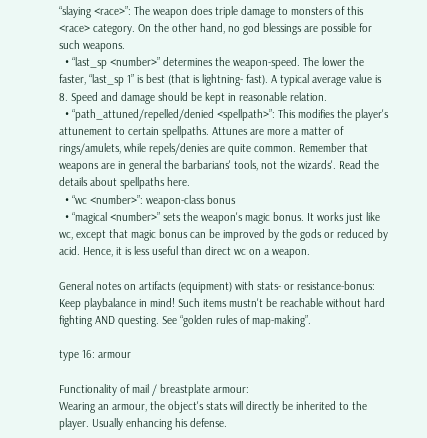“slaying <race>”: The weapon does triple damage to monsters of this <race> category. On the other hand, no god blessings are possible for such weapons.
  • “last_sp <number>” determines the weapon-speed. The lower the faster, “last_sp 1” is best (that is lightning- fast). A typical average value is 8. Speed and damage should be kept in reasonable relation.
  • “path_attuned/repelled/denied <spellpath>”: This modifies the player's attunement to certain spellpaths. Attunes are more a matter of rings/amulets, while repels/denies are quite common. Remember that weapons are in general the barbarians' tools, not the wizards'. Read the details about spellpaths here.
  • “wc <number>”: weapon-class bonus
  • “magical <number>” sets the weapon's magic bonus. It works just like wc, except that magic bonus can be improved by the gods or reduced by acid. Hence, it is less useful than direct wc on a weapon.

General notes on artifacts (equipment) with stats- or resistance-bonus:
Keep playbalance in mind! Such items mustn't be reachable without hard fighting AND questing. See “golden rules of map-making”.

type 16: armour

Functionality of mail / breastplate armour:
Wearing an armour, the object's stats will directly be inherited to the player. Usually enhancing his defense.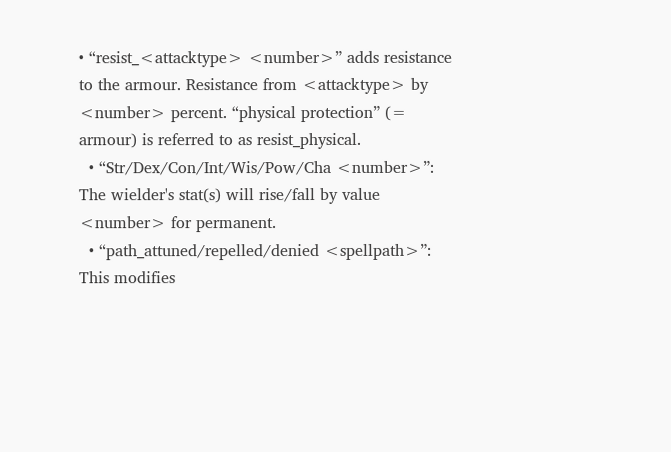• “resist_<attacktype> <number>” adds resistance to the armour. Resistance from <attacktype> by <number> percent. “physical protection” (= armour) is referred to as resist_physical.
  • “Str/Dex/Con/Int/Wis/Pow/Cha <number>”: The wielder's stat(s) will rise/fall by value <number> for permanent.
  • “path_attuned/repelled/denied <spellpath>”: This modifies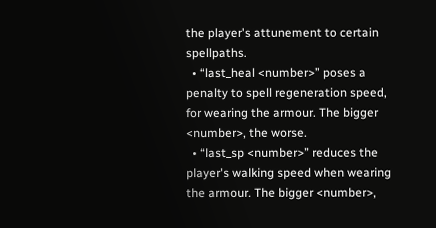the player's attunement to certain spellpaths.
  • “last_heal <number>” poses a penalty to spell regeneration speed, for wearing the armour. The bigger <number>, the worse.
  • “last_sp <number>” reduces the player's walking speed when wearing the armour. The bigger <number>,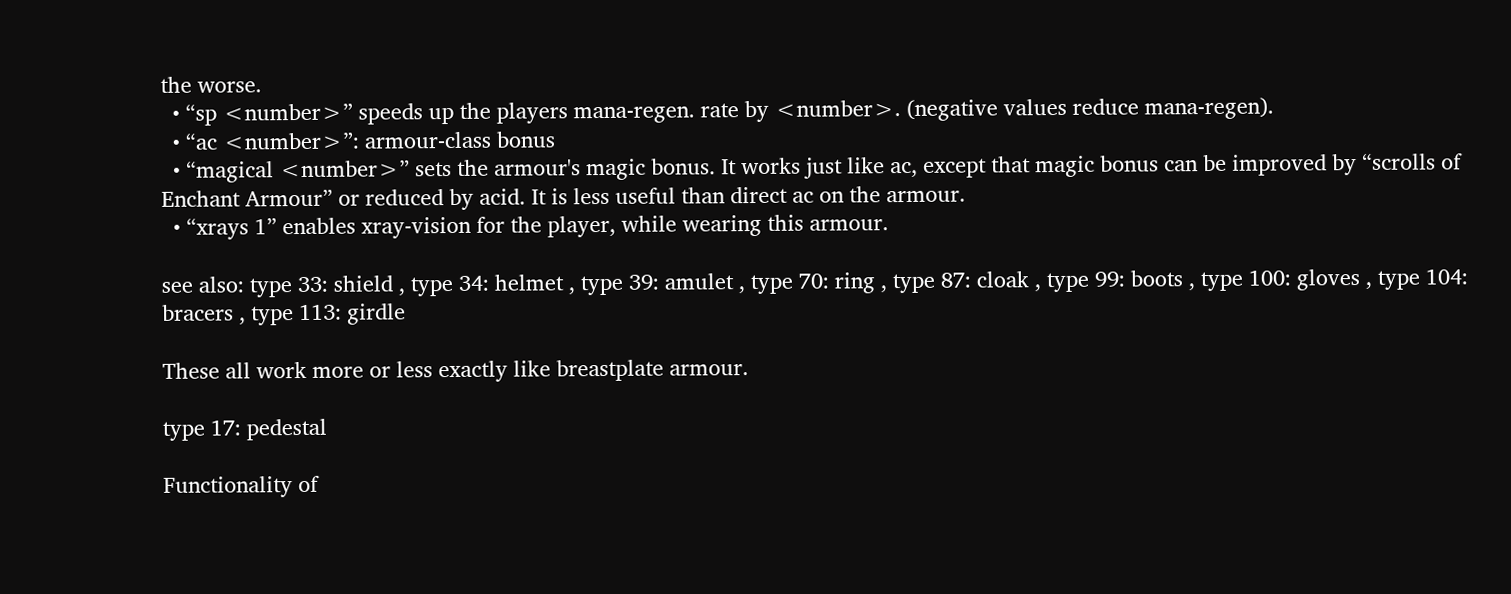the worse.
  • “sp <number>” speeds up the players mana-regen. rate by <number>. (negative values reduce mana-regen).
  • “ac <number>”: armour-class bonus
  • “magical <number>” sets the armour's magic bonus. It works just like ac, except that magic bonus can be improved by “scrolls of Enchant Armour” or reduced by acid. It is less useful than direct ac on the armour.
  • “xrays 1” enables xray-vision for the player, while wearing this armour.

see also: type 33: shield , type 34: helmet , type 39: amulet , type 70: ring , type 87: cloak , type 99: boots , type 100: gloves , type 104: bracers , type 113: girdle

These all work more or less exactly like breastplate armour.

type 17: pedestal

Functionality of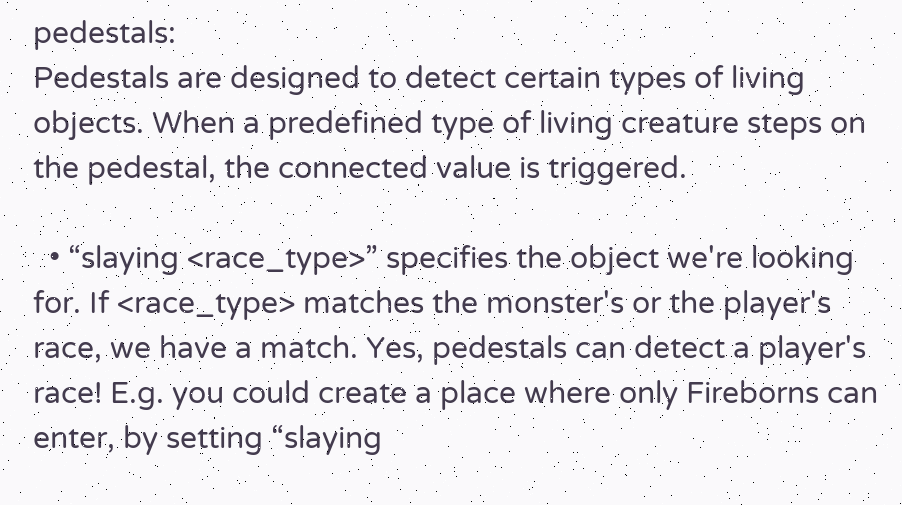pedestals:
Pedestals are designed to detect certain types of living objects. When a predefined type of living creature steps on the pedestal, the connected value is triggered.

  • “slaying <race_type>” specifies the object we're looking for. If <race_type> matches the monster's or the player's race, we have a match. Yes, pedestals can detect a player's race! E.g. you could create a place where only Fireborns can enter, by setting “slaying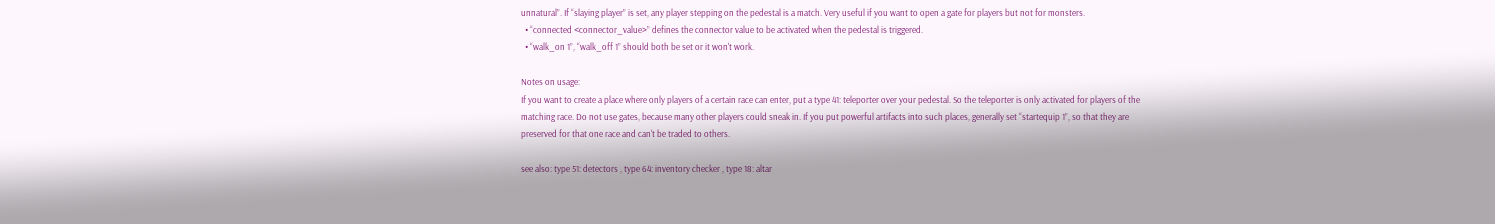unnatural”. If “slaying player” is set, any player stepping on the pedestal is a match. Very useful if you want to open a gate for players but not for monsters.
  • “connected <connector_value>” defines the connector value to be activated when the pedestal is triggered.
  • “walk_on 1”, “walk_off 1” should both be set or it won't work.

Notes on usage:
If you want to create a place where only players of a certain race can enter, put a type 41: teleporter over your pedestal. So the teleporter is only activated for players of the matching race. Do not use gates, because many other players could sneak in. If you put powerful artifacts into such places, generally set “startequip 1”, so that they are preserved for that one race and can't be traded to others.

see also: type 51: detectors , type 64: inventory checker , type 18: altar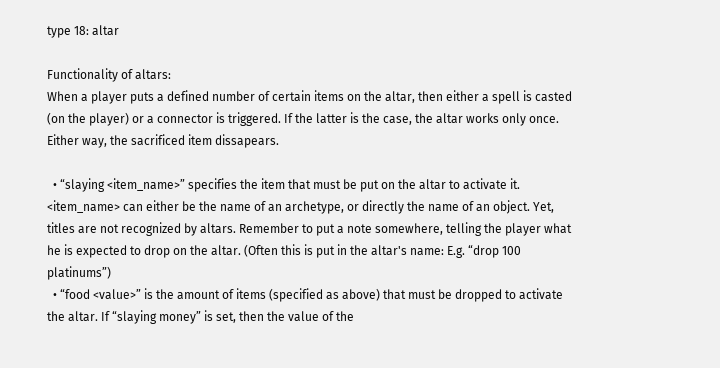type 18: altar

Functionality of altars:
When a player puts a defined number of certain items on the altar, then either a spell is casted (on the player) or a connector is triggered. If the latter is the case, the altar works only once. Either way, the sacrificed item dissapears.

  • “slaying <item_name>” specifies the item that must be put on the altar to activate it. <item_name> can either be the name of an archetype, or directly the name of an object. Yet, titles are not recognized by altars. Remember to put a note somewhere, telling the player what he is expected to drop on the altar. (Often this is put in the altar's name: E.g. “drop 100 platinums”)
  • “food <value>” is the amount of items (specified as above) that must be dropped to activate the altar. If “slaying money” is set, then the value of the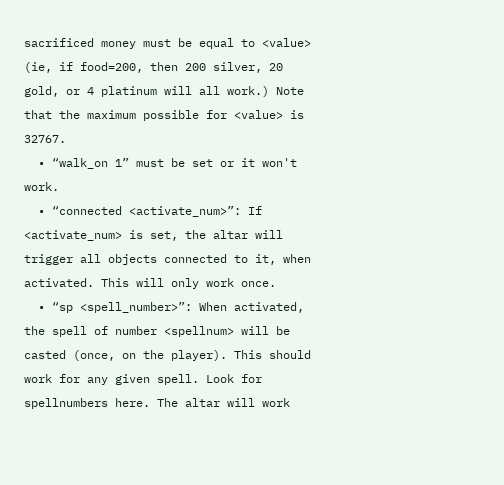sacrificed money must be equal to <value> (ie, if food=200, then 200 silver, 20 gold, or 4 platinum will all work.) Note that the maximum possible for <value> is 32767.
  • “walk_on 1” must be set or it won't work.
  • “connected <activate_num>”: If <activate_num> is set, the altar will trigger all objects connected to it, when activated. This will only work once.
  • “sp <spell_number>”: When activated, the spell of number <spellnum> will be casted (once, on the player). This should work for any given spell. Look for spellnumbers here. The altar will work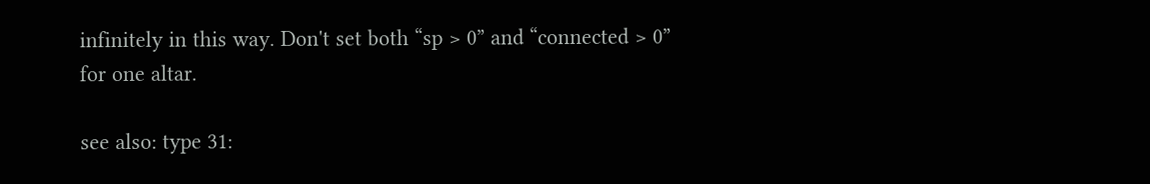infinitely in this way. Don't set both “sp > 0” and “connected > 0” for one altar.

see also: type 31: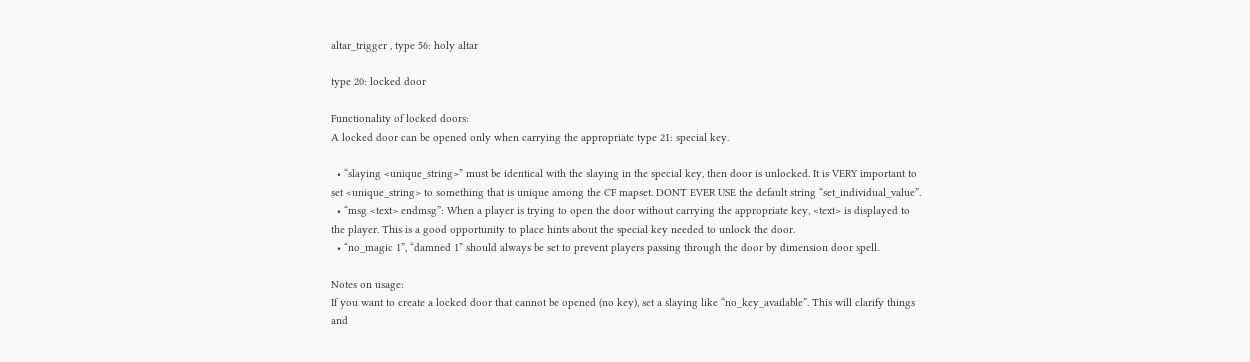altar_trigger , type 56: holy altar

type 20: locked door

Functionality of locked doors:
A locked door can be opened only when carrying the appropriate type 21: special key.

  • “slaying <unique_string>” must be identical with the slaying in the special key, then door is unlocked. It is VERY important to set <unique_string> to something that is unique among the CF mapset. DONT EVER USE the default string “set_individual_value”.
  • “msg <text> endmsg”: When a player is trying to open the door without carrying the appropriate key, <text> is displayed to the player. This is a good opportunity to place hints about the special key needed to unlock the door.
  • “no_magic 1”, “damned 1” should always be set to prevent players passing through the door by dimension door spell.

Notes on usage:
If you want to create a locked door that cannot be opened (no key), set a slaying like “no_key_available”. This will clarify things and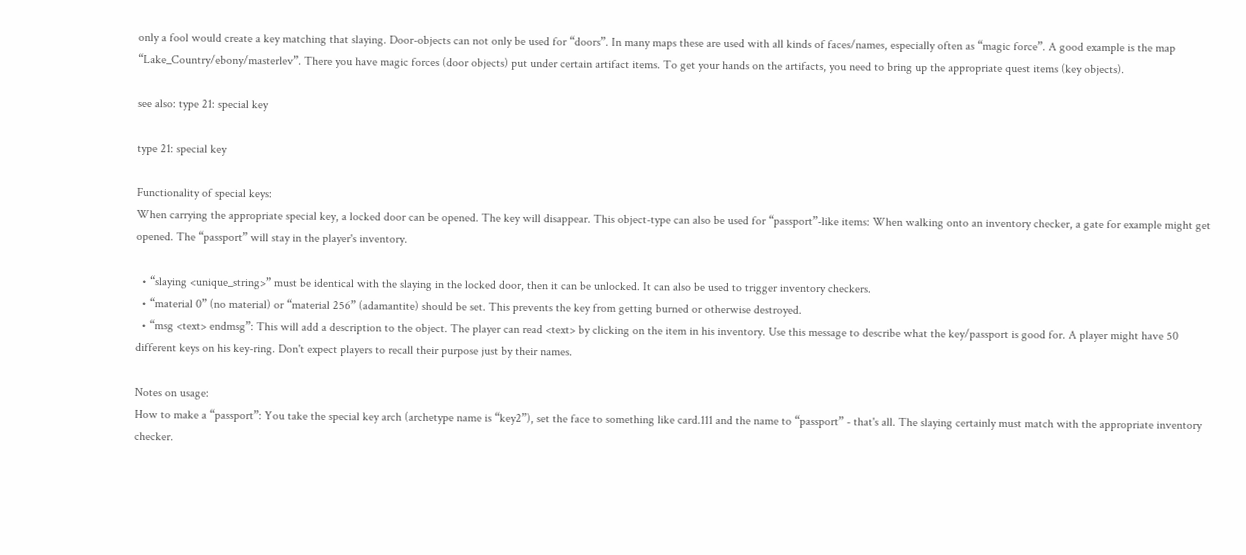only a fool would create a key matching that slaying. Door-objects can not only be used for “doors”. In many maps these are used with all kinds of faces/names, especially often as “magic force”. A good example is the map “Lake_Country/ebony/masterlev”. There you have magic forces (door objects) put under certain artifact items. To get your hands on the artifacts, you need to bring up the appropriate quest items (key objects).

see also: type 21: special key

type 21: special key

Functionality of special keys:
When carrying the appropriate special key, a locked door can be opened. The key will disappear. This object-type can also be used for “passport”-like items: When walking onto an inventory checker, a gate for example might get opened. The “passport” will stay in the player's inventory.

  • “slaying <unique_string>” must be identical with the slaying in the locked door, then it can be unlocked. It can also be used to trigger inventory checkers.
  • “material 0” (no material) or “material 256” (adamantite) should be set. This prevents the key from getting burned or otherwise destroyed.
  • “msg <text> endmsg”: This will add a description to the object. The player can read <text> by clicking on the item in his inventory. Use this message to describe what the key/passport is good for. A player might have 50 different keys on his key-ring. Don't expect players to recall their purpose just by their names.

Notes on usage:
How to make a “passport”: You take the special key arch (archetype name is “key2”), set the face to something like card.111 and the name to “passport” - that's all. The slaying certainly must match with the appropriate inventory checker.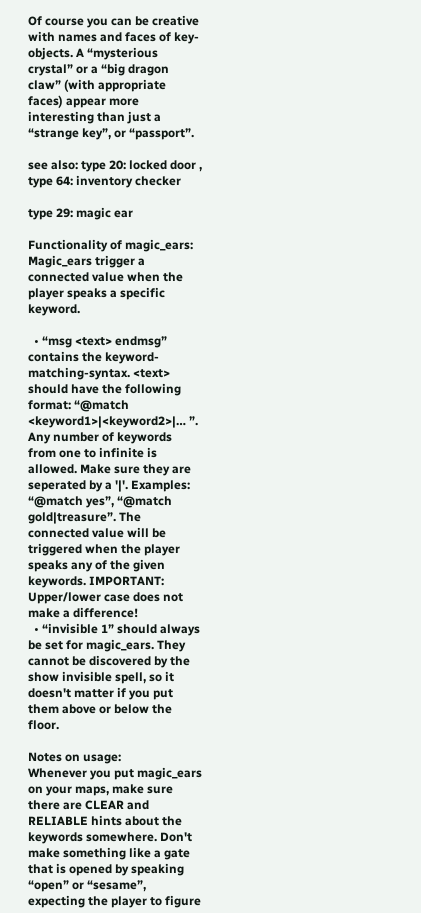Of course you can be creative with names and faces of key-objects. A “mysterious crystal” or a “big dragon claw” (with appropriate faces) appear more interesting than just a “strange key”, or “passport”.

see also: type 20: locked door , type 64: inventory checker

type 29: magic ear

Functionality of magic_ears:
Magic_ears trigger a connected value when the player speaks a specific keyword.

  • “msg <text> endmsg” contains the keyword-matching-syntax. <text> should have the following format: “@match <keyword1>|<keyword2>|… ”. Any number of keywords from one to infinite is allowed. Make sure they are seperated by a '|'. Examples: “@match yes”, “@match gold|treasure”. The connected value will be triggered when the player speaks any of the given keywords. IMPORTANT: Upper/lower case does not make a difference!
  • “invisible 1” should always be set for magic_ears. They cannot be discovered by the show invisible spell, so it doesn't matter if you put them above or below the floor.

Notes on usage:
Whenever you put magic_ears on your maps, make sure there are CLEAR and RELIABLE hints about the keywords somewhere. Don't make something like a gate that is opened by speaking “open” or “sesame”, expecting the player to figure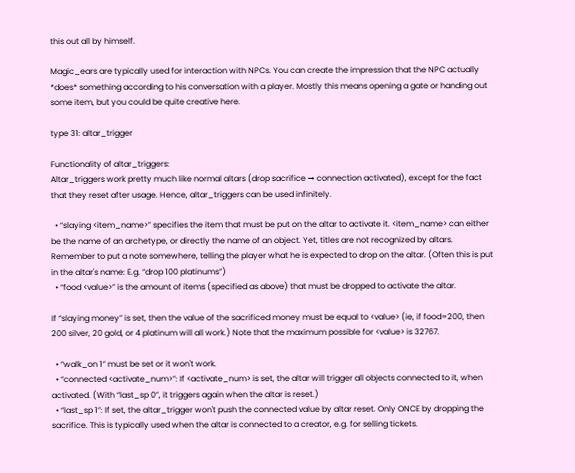this out all by himself.

Magic_ears are typically used for interaction with NPCs. You can create the impression that the NPC actually *does* something according to his conversation with a player. Mostly this means opening a gate or handing out some item, but you could be quite creative here.

type 31: altar_trigger

Functionality of altar_triggers:
Altar_triggers work pretty much like normal altars (drop sacrifice → connection activated), except for the fact that they reset after usage. Hence, altar_triggers can be used infinitely.

  • “slaying <item_name>” specifies the item that must be put on the altar to activate it. <item_name> can either be the name of an archetype, or directly the name of an object. Yet, titles are not recognized by altars. Remember to put a note somewhere, telling the player what he is expected to drop on the altar. (Often this is put in the altar's name: E.g. “drop 100 platinums”)
  • “food <value>” is the amount of items (specified as above) that must be dropped to activate the altar.

If “slaying money” is set, then the value of the sacrificed money must be equal to <value> (ie, if food=200, then 200 silver, 20 gold, or 4 platinum will all work.) Note that the maximum possible for <value> is 32767.

  • “walk_on 1” must be set or it won't work.
  • “connected <activate_num>”: If <activate_num> is set, the altar will trigger all objects connected to it, when activated. (With “last_sp 0”, it triggers again when the altar is reset.)
  • “last_sp 1”: If set, the altar_trigger won't push the connected value by altar reset. Only ONCE by dropping the sacrifice. This is typically used when the altar is connected to a creator, e.g. for selling tickets.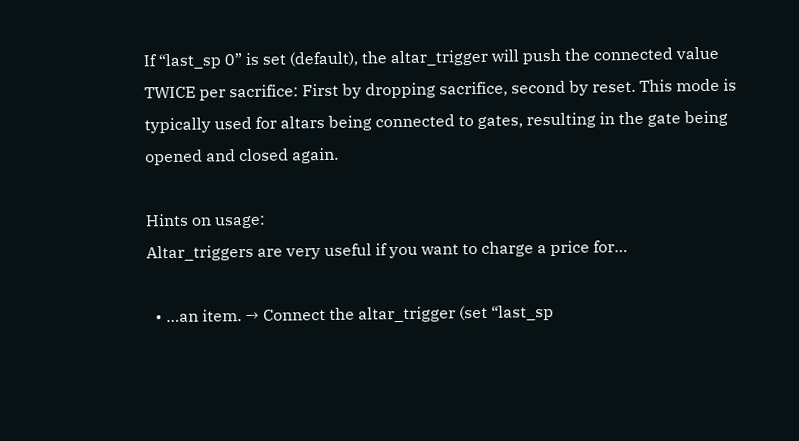If “last_sp 0” is set (default), the altar_trigger will push the connected value TWICE per sacrifice: First by dropping sacrifice, second by reset. This mode is typically used for altars being connected to gates, resulting in the gate being opened and closed again.

Hints on usage:
Altar_triggers are very useful if you want to charge a price for…

  • …an item. → Connect the altar_trigger (set “last_sp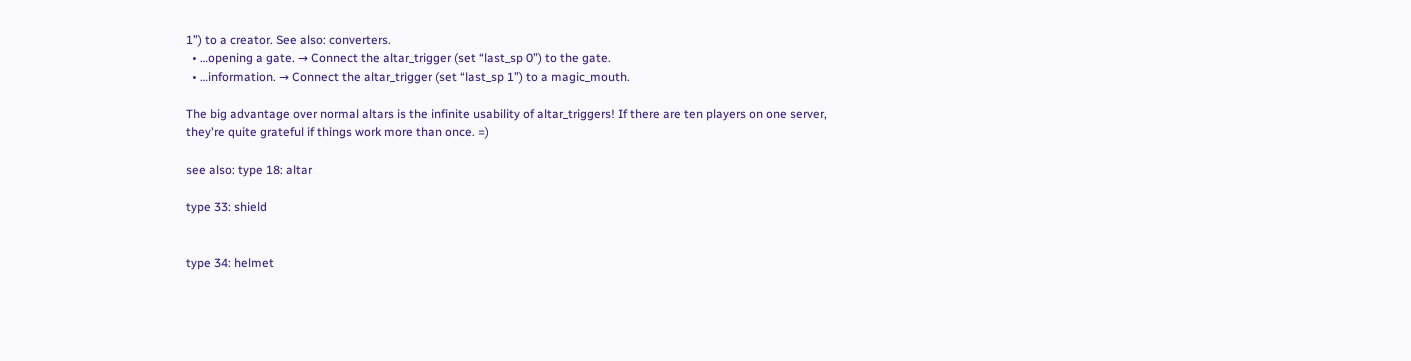1”) to a creator. See also: converters.
  • …opening a gate. → Connect the altar_trigger (set “last_sp 0”) to the gate.
  • …information. → Connect the altar_trigger (set “last_sp 1”) to a magic_mouth.

The big advantage over normal altars is the infinite usability of altar_triggers! If there are ten players on one server, they're quite grateful if things work more than once. =)

see also: type 18: altar

type 33: shield


type 34: helmet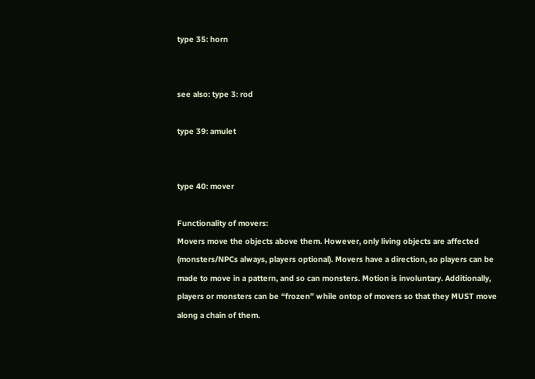type 35: horn


see also: type 3: rod

type 39: amulet


type 40: mover

Functionality of movers:
Movers move the objects above them. However, only living objects are affected (monsters/NPCs always, players optional). Movers have a direction, so players can be made to move in a pattern, and so can monsters. Motion is involuntary. Additionally, players or monsters can be “frozen” while ontop of movers so that they MUST move along a chain of them.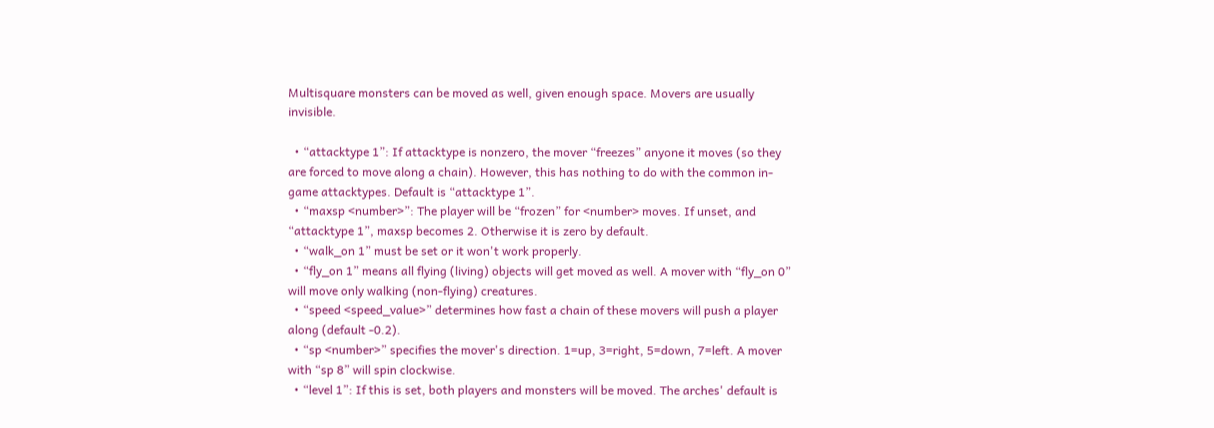Multisquare monsters can be moved as well, given enough space. Movers are usually invisible.

  • “attacktype 1”: If attacktype is nonzero, the mover “freezes” anyone it moves (so they are forced to move along a chain). However, this has nothing to do with the common in-game attacktypes. Default is “attacktype 1”.
  • “maxsp <number>”: The player will be “frozen” for <number> moves. If unset, and “attacktype 1”, maxsp becomes 2. Otherwise it is zero by default.
  • “walk_on 1” must be set or it won't work properly.
  • “fly_on 1” means all flying (living) objects will get moved as well. A mover with “fly_on 0” will move only walking (non-flying) creatures.
  • “speed <speed_value>” determines how fast a chain of these movers will push a player along (default -0.2).
  • “sp <number>” specifies the mover's direction. 1=up, 3=right, 5=down, 7=left. A mover with “sp 8” will spin clockwise.
  • “level 1”: If this is set, both players and monsters will be moved. The arches' default is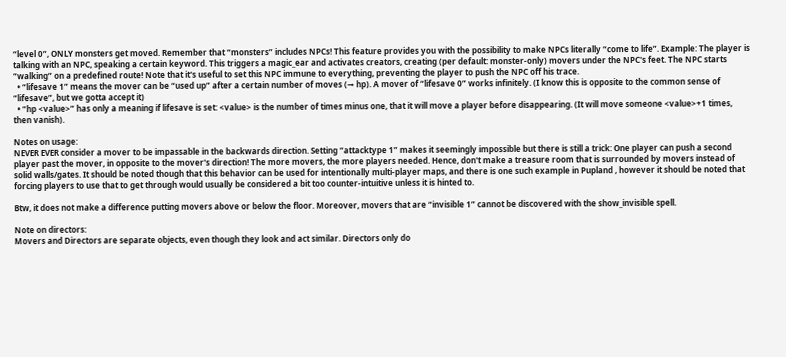“level 0”, ONLY monsters get moved. Remember that “monsters” includes NPCs! This feature provides you with the possibility to make NPCs literally “come to life”. Example: The player is talking with an NPC, speaking a certain keyword. This triggers a magic_ear and activates creators, creating (per default: monster-only) movers under the NPC's feet. The NPC starts “walking” on a predefined route! Note that it's useful to set this NPC immune to everything, preventing the player to push the NPC off his trace.
  • “lifesave 1” means the mover can be “used up” after a certain number of moves (→ hp). A mover of “lifesave 0” works infinitely. (I know this is opposite to the common sense of “lifesave”, but we gotta accept it)
  • “hp <value>” has only a meaning if lifesave is set: <value> is the number of times minus one, that it will move a player before disappearing. (It will move someone <value>+1 times, then vanish).

Notes on usage:
NEVER EVER consider a mover to be impassable in the backwards direction. Setting “attacktype 1” makes it seemingly impossible but there is still a trick: One player can push a second player past the mover, in opposite to the mover's direction! The more movers, the more players needed. Hence, don't make a treasure room that is surrounded by movers instead of solid walls/gates. It should be noted though that this behavior can be used for intentionally multi-player maps, and there is one such example in Pupland , however it should be noted that forcing players to use that to get through would usually be considered a bit too counter-intuitive unless it is hinted to.

Btw, it does not make a difference putting movers above or below the floor. Moreover, movers that are “invisible 1” cannot be discovered with the show_invisible spell.

Note on directors:
Movers and Directors are separate objects, even though they look and act similar. Directors only do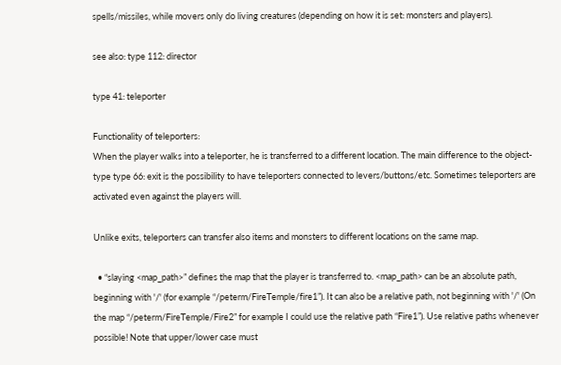spells/missiles, while movers only do living creatures (depending on how it is set: monsters and players).

see also: type 112: director

type 41: teleporter

Functionality of teleporters:
When the player walks into a teleporter, he is transferred to a different location. The main difference to the object-type type 66: exit is the possibility to have teleporters connected to levers/buttons/etc. Sometimes teleporters are activated even against the players will.

Unlike exits, teleporters can transfer also items and monsters to different locations on the same map.

  • “slaying <map_path>” defines the map that the player is transferred to. <map_path> can be an absolute path, beginning with '/' (for example “/peterm/FireTemple/fire1”). It can also be a relative path, not beginning with '/' (On the map “/peterm/FireTemple/Fire2” for example I could use the relative path “Fire1”). Use relative paths whenever possible! Note that upper/lower case must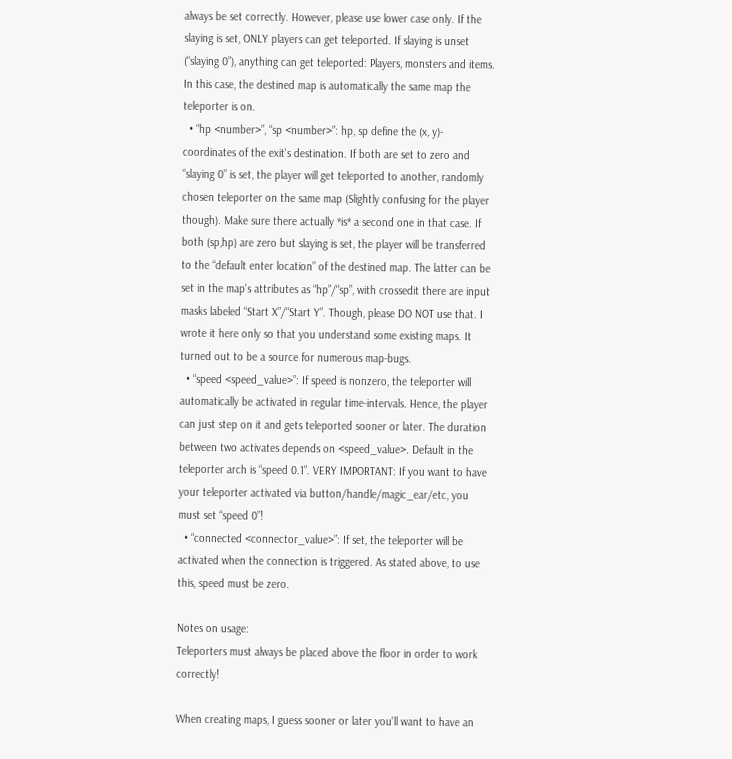always be set correctly. However, please use lower case only. If the slaying is set, ONLY players can get teleported. If slaying is unset (“slaying 0”), anything can get teleported: Players, monsters and items. In this case, the destined map is automatically the same map the teleporter is on.
  • “hp <number>”, “sp <number>”: hp, sp define the (x, y)- coordinates of the exit's destination. If both are set to zero and “slaying 0” is set, the player will get teleported to another, randomly chosen teleporter on the same map (Slightly confusing for the player though). Make sure there actually *is* a second one in that case. If both (sp,hp) are zero but slaying is set, the player will be transferred to the “default enter location” of the destined map. The latter can be set in the map's attributes as “hp”/“sp”, with crossedit there are input masks labeled “Start X”/“Start Y”. Though, please DO NOT use that. I wrote it here only so that you understand some existing maps. It turned out to be a source for numerous map-bugs.
  • “speed <speed_value>”: If speed is nonzero, the teleporter will automatically be activated in regular time-intervals. Hence, the player can just step on it and gets teleported sooner or later. The duration between two activates depends on <speed_value>. Default in the teleporter arch is “speed 0.1”. VERY IMPORTANT: If you want to have your teleporter activated via button/handle/magic_ear/etc, you must set “speed 0”!
  • “connected <connector_value>”: If set, the teleporter will be activated when the connection is triggered. As stated above, to use this, speed must be zero.

Notes on usage:
Teleporters must always be placed above the floor in order to work correctly!

When creating maps, I guess sooner or later you'll want to have an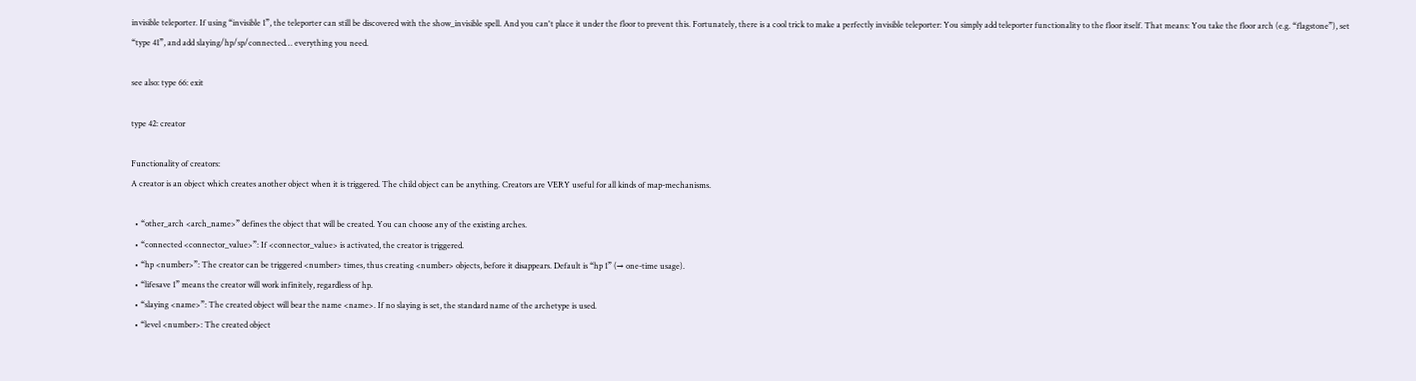invisible teleporter. If using “invisible 1”, the teleporter can still be discovered with the show_invisible spell. And you can't place it under the floor to prevent this. Fortunately, there is a cool trick to make a perfectly invisible teleporter: You simply add teleporter functionality to the floor itself. That means: You take the floor arch (e.g. “flagstone”), set “type 41”, and add slaying/hp/sp/connected… everything you need.

see also: type 66: exit

type 42: creator

Functionality of creators:
A creator is an object which creates another object when it is triggered. The child object can be anything. Creators are VERY useful for all kinds of map-mechanisms.

  • “other_arch <arch_name>” defines the object that will be created. You can choose any of the existing arches.
  • “connected <connector_value>”: If <connector_value> is activated, the creator is triggered.
  • “hp <number>”: The creator can be triggered <number> times, thus creating <number> objects, before it disappears. Default is “hp 1” (→ one-time usage).
  • “lifesave 1” means the creator will work infinitely, regardless of hp.
  • “slaying <name>”: The created object will bear the name <name>. If no slaying is set, the standard name of the archetype is used.
  • “level <number>: The created object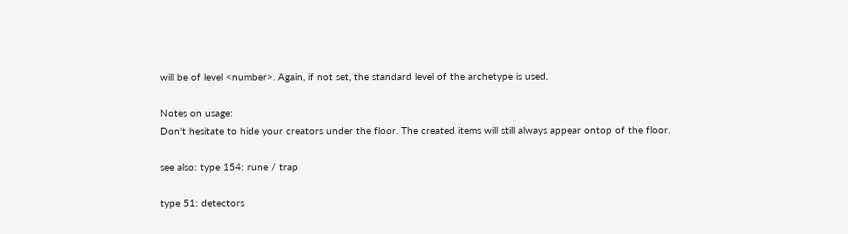will be of level <number>. Again, if not set, the standard level of the archetype is used.

Notes on usage:
Don't hesitate to hide your creators under the floor. The created items will still always appear ontop of the floor.

see also: type 154: rune / trap

type 51: detectors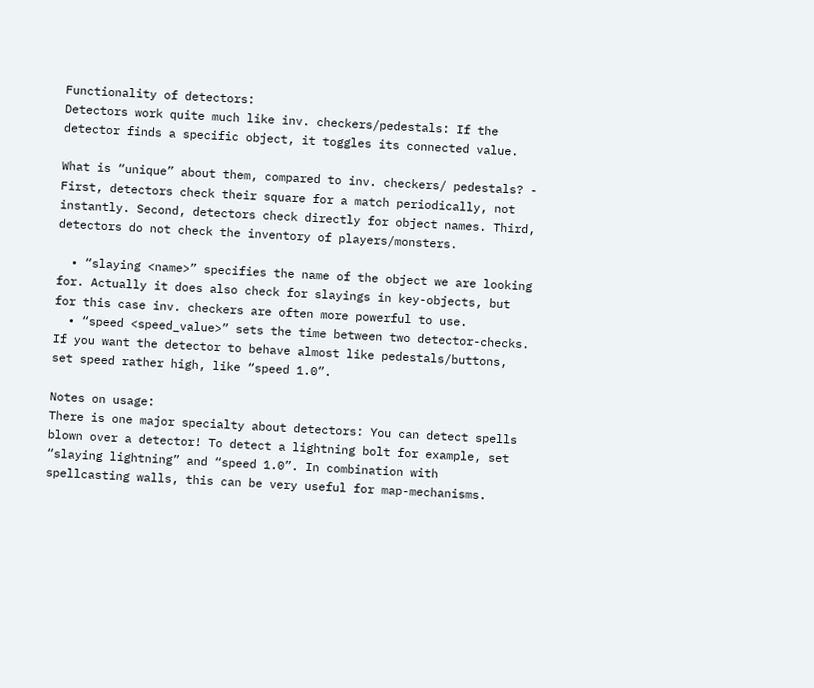Functionality of detectors:
Detectors work quite much like inv. checkers/pedestals: If the detector finds a specific object, it toggles its connected value.

What is “unique” about them, compared to inv. checkers/ pedestals? - First, detectors check their square for a match periodically, not instantly. Second, detectors check directly for object names. Third, detectors do not check the inventory of players/monsters.

  • “slaying <name>” specifies the name of the object we are looking for. Actually it does also check for slayings in key-objects, but for this case inv. checkers are often more powerful to use.
  • “speed <speed_value>” sets the time between two detector-checks. If you want the detector to behave almost like pedestals/buttons, set speed rather high, like “speed 1.0”.

Notes on usage:
There is one major specialty about detectors: You can detect spells blown over a detector! To detect a lightning bolt for example, set “slaying lightning” and “speed 1.0”. In combination with spellcasting walls, this can be very useful for map-mechanisms.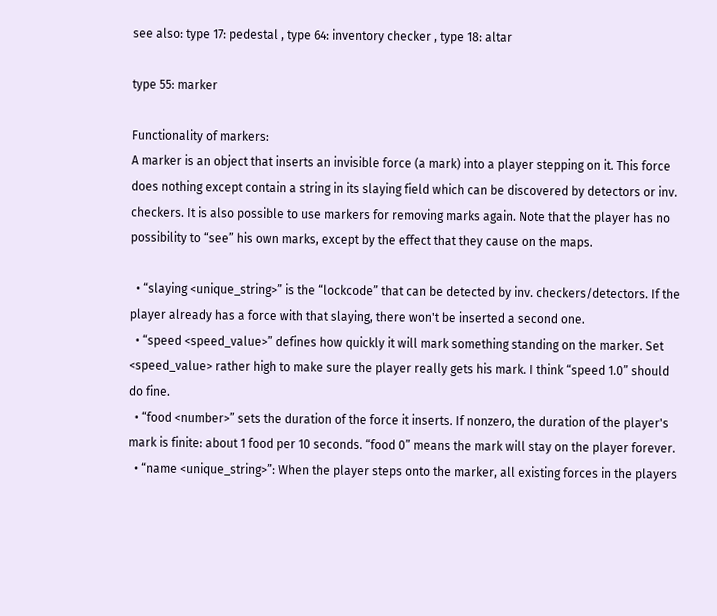see also: type 17: pedestal , type 64: inventory checker , type 18: altar

type 55: marker

Functionality of markers:
A marker is an object that inserts an invisible force (a mark) into a player stepping on it. This force does nothing except contain a string in its slaying field which can be discovered by detectors or inv. checkers. It is also possible to use markers for removing marks again. Note that the player has no possibility to “see” his own marks, except by the effect that they cause on the maps.

  • “slaying <unique_string>” is the “lockcode” that can be detected by inv. checkers/detectors. If the player already has a force with that slaying, there won't be inserted a second one.
  • “speed <speed_value>” defines how quickly it will mark something standing on the marker. Set <speed_value> rather high to make sure the player really gets his mark. I think “speed 1.0” should do fine.
  • “food <number>” sets the duration of the force it inserts. If nonzero, the duration of the player's mark is finite: about 1 food per 10 seconds. “food 0” means the mark will stay on the player forever.
  • “name <unique_string>”: When the player steps onto the marker, all existing forces in the players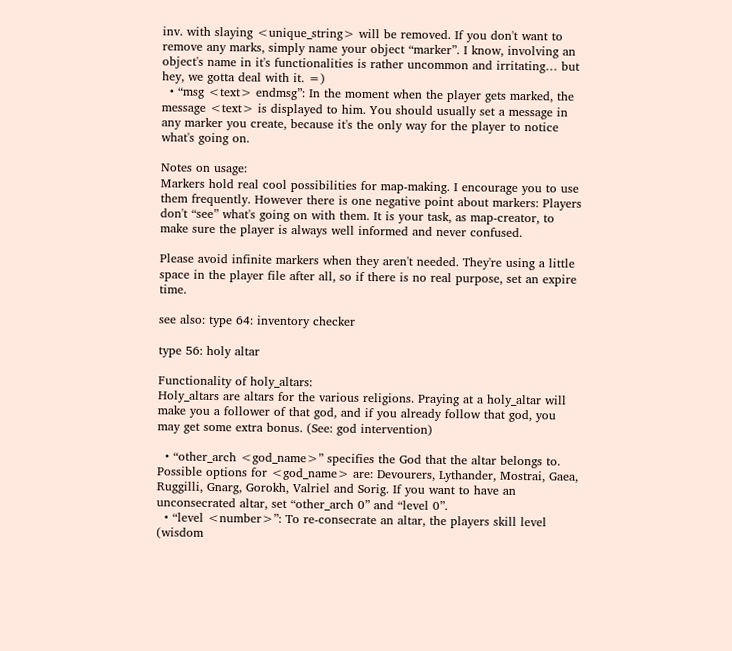inv. with slaying <unique_string> will be removed. If you don't want to remove any marks, simply name your object “marker”. I know, involving an object's name in it's functionalities is rather uncommon and irritating… but hey, we gotta deal with it. =)
  • “msg <text> endmsg”: In the moment when the player gets marked, the message <text> is displayed to him. You should usually set a message in any marker you create, because it's the only way for the player to notice what's going on.

Notes on usage:
Markers hold real cool possibilities for map-making. I encourage you to use them frequently. However there is one negative point about markers: Players don't “see” what's going on with them. It is your task, as map-creator, to make sure the player is always well informed and never confused.

Please avoid infinite markers when they aren't needed. They're using a little space in the player file after all, so if there is no real purpose, set an expire time.

see also: type 64: inventory checker

type 56: holy altar

Functionality of holy_altars:
Holy_altars are altars for the various religions. Praying at a holy_altar will make you a follower of that god, and if you already follow that god, you may get some extra bonus. (See: god intervention)

  • “other_arch <god_name>” specifies the God that the altar belongs to. Possible options for <god_name> are: Devourers, Lythander, Mostrai, Gaea, Ruggilli, Gnarg, Gorokh, Valriel and Sorig. If you want to have an unconsecrated altar, set “other_arch 0” and “level 0”.
  • “level <number>”: To re-consecrate an altar, the players skill level (wisdom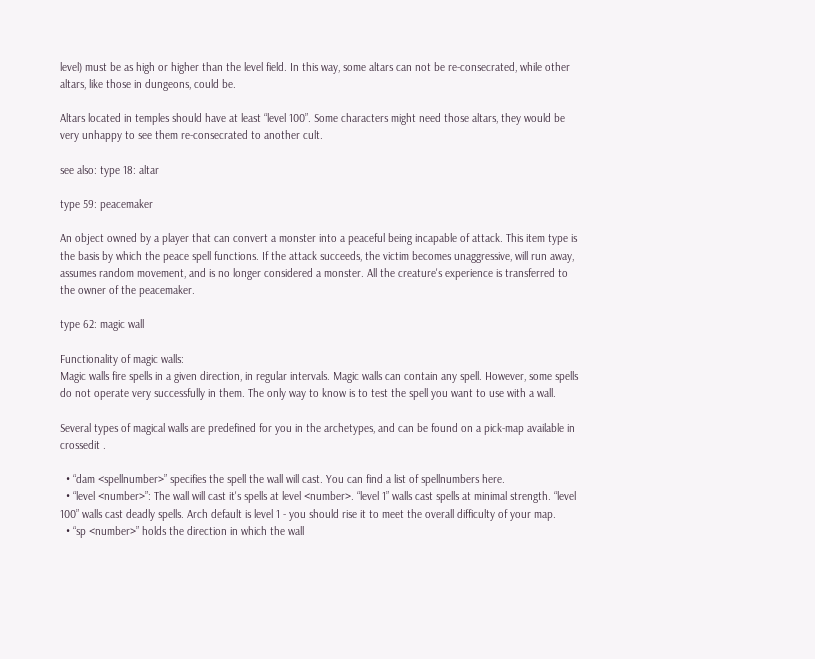level) must be as high or higher than the level field. In this way, some altars can not be re-consecrated, while other altars, like those in dungeons, could be.

Altars located in temples should have at least “level 100”. Some characters might need those altars, they would be very unhappy to see them re-consecrated to another cult.

see also: type 18: altar

type 59: peacemaker

An object owned by a player that can convert a monster into a peaceful being incapable of attack. This item type is the basis by which the peace spell functions. If the attack succeeds, the victim becomes unaggressive, will run away, assumes random movement, and is no longer considered a monster. All the creature's experience is transferred to the owner of the peacemaker.

type 62: magic wall

Functionality of magic walls:
Magic walls fire spells in a given direction, in regular intervals. Magic walls can contain any spell. However, some spells do not operate very successfully in them. The only way to know is to test the spell you want to use with a wall.

Several types of magical walls are predefined for you in the archetypes, and can be found on a pick-map available in crossedit .

  • “dam <spellnumber>” specifies the spell the wall will cast. You can find a list of spellnumbers here.
  • “level <number>”: The wall will cast it's spells at level <number>. “level 1” walls cast spells at minimal strength. “level 100” walls cast deadly spells. Arch default is level 1 - you should rise it to meet the overall difficulty of your map.
  • “sp <number>” holds the direction in which the wall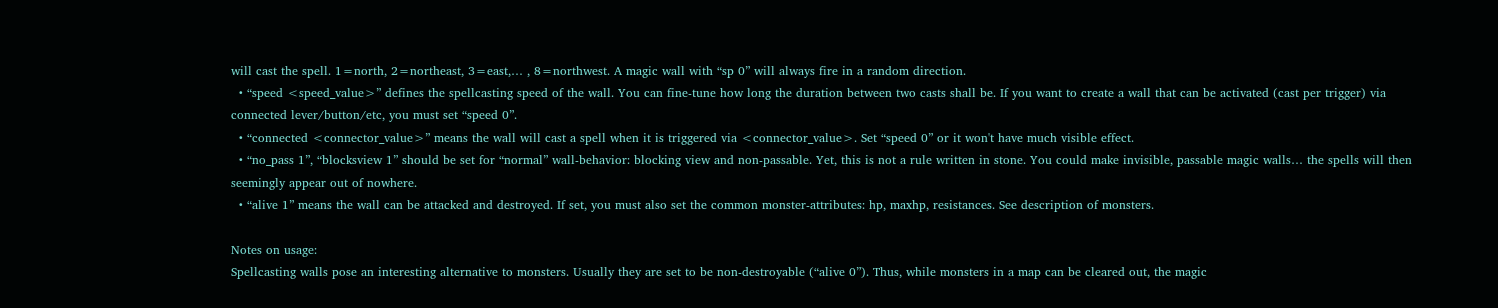will cast the spell. 1=north, 2=northeast, 3=east,… , 8=northwest. A magic wall with “sp 0” will always fire in a random direction.
  • “speed <speed_value>” defines the spellcasting speed of the wall. You can fine-tune how long the duration between two casts shall be. If you want to create a wall that can be activated (cast per trigger) via connected lever/button/etc, you must set “speed 0”.
  • “connected <connector_value>” means the wall will cast a spell when it is triggered via <connector_value>. Set “speed 0” or it won't have much visible effect.
  • “no_pass 1”, “blocksview 1” should be set for “normal” wall-behavior: blocking view and non-passable. Yet, this is not a rule written in stone. You could make invisible, passable magic walls… the spells will then seemingly appear out of nowhere.
  • “alive 1” means the wall can be attacked and destroyed. If set, you must also set the common monster-attributes: hp, maxhp, resistances. See description of monsters.

Notes on usage:
Spellcasting walls pose an interesting alternative to monsters. Usually they are set to be non-destroyable (“alive 0”). Thus, while monsters in a map can be cleared out, the magic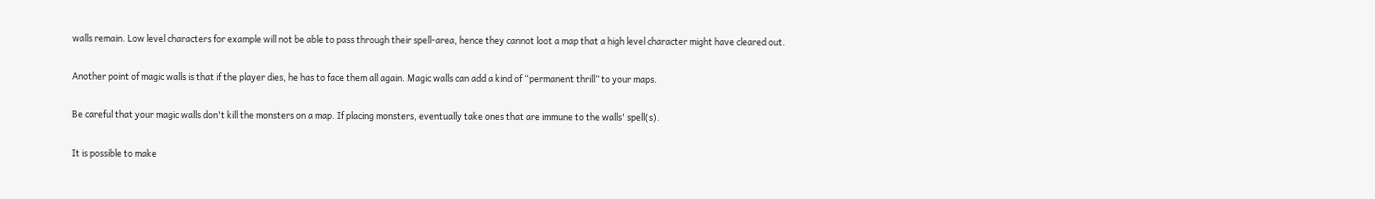walls remain. Low level characters for example will not be able to pass through their spell-area, hence they cannot loot a map that a high level character might have cleared out.

Another point of magic walls is that if the player dies, he has to face them all again. Magic walls can add a kind of “permanent thrill” to your maps.

Be careful that your magic walls don't kill the monsters on a map. If placing monsters, eventually take ones that are immune to the walls' spell(s).

It is possible to make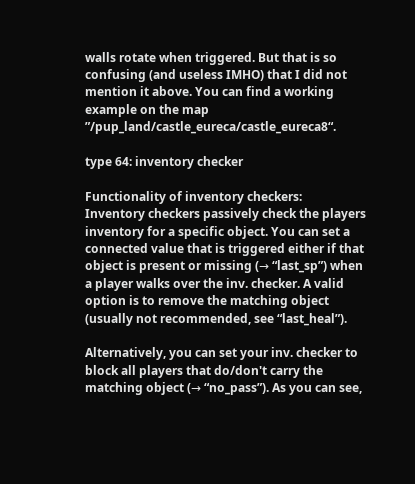walls rotate when triggered. But that is so confusing (and useless IMHO) that I did not mention it above. You can find a working example on the map ”/pup_land/castle_eureca/castle_eureca8“.

type 64: inventory checker

Functionality of inventory checkers:
Inventory checkers passively check the players inventory for a specific object. You can set a connected value that is triggered either if that object is present or missing (→ “last_sp”) when a player walks over the inv. checker. A valid option is to remove the matching object (usually not recommended, see “last_heal”).

Alternatively, you can set your inv. checker to block all players that do/don't carry the matching object (→ “no_pass”). As you can see,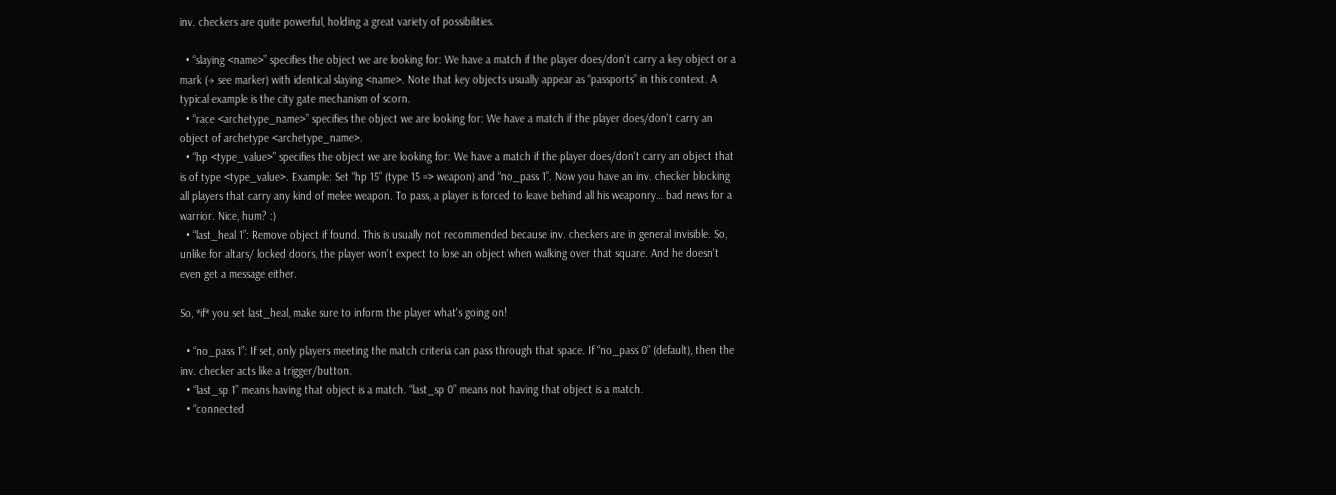inv. checkers are quite powerful, holding a great variety of possibilities.

  • “slaying <name>” specifies the object we are looking for: We have a match if the player does/don't carry a key object or a mark (→ see marker) with identical slaying <name>. Note that key objects usually appear as “passports” in this context. A typical example is the city gate mechanism of scorn.
  • “race <archetype_name>” specifies the object we are looking for: We have a match if the player does/don't carry an object of archetype <archetype_name>.
  • “hp <type_value>” specifies the object we are looking for: We have a match if the player does/don't carry an object that is of type <type_value>. Example: Set “hp 15” (type 15 => weapon) and “no_pass 1”. Now you have an inv. checker blocking all players that carry any kind of melee weapon. To pass, a player is forced to leave behind all his weaponry… bad news for a warrior. Nice, hum? :)
  • “last_heal 1”: Remove object if found. This is usually not recommended because inv. checkers are in general invisible. So, unlike for altars/ locked doors, the player won't expect to lose an object when walking over that square. And he doesn't even get a message either.

So, *if* you set last_heal, make sure to inform the player what's going on!

  • “no_pass 1”: If set, only players meeting the match criteria can pass through that space. If “no_pass 0” (default), then the inv. checker acts like a trigger/button.
  • “last_sp 1” means having that object is a match. “last_sp 0” means not having that object is a match.
  • “connected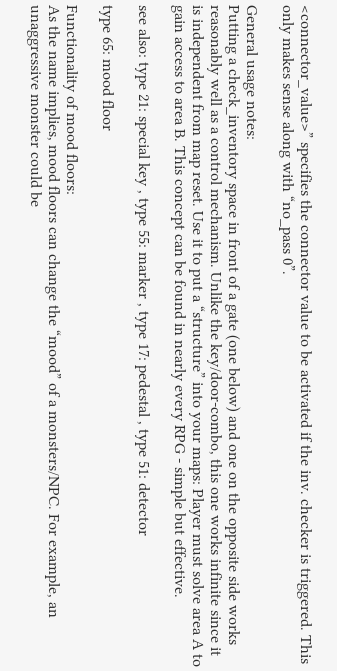<connector_value>” specifies the connector value to be activated if the inv. checker is triggered. This only makes sense along with “no_pass 0”.

General usage notes:
Putting a check_inventory space in front of a gate (one below) and one on the opposite side works reasonably well as a control mechanism. Unlike the key/door-combo, this one works infinite since it is independent from map reset. Use it to put a “structure” into your maps: Player must solve area A to gain access to area B. This concept can be found in nearly every RPG - simple but effective.

see also: type 21: special key , type 55: marker , type 17: pedestal , type 51: detector

type 65: mood floor

Functionality of mood floors:
As the name implies, mood floors can change the “mood” of a monsters/NPC. For example, an unaggressive monster could be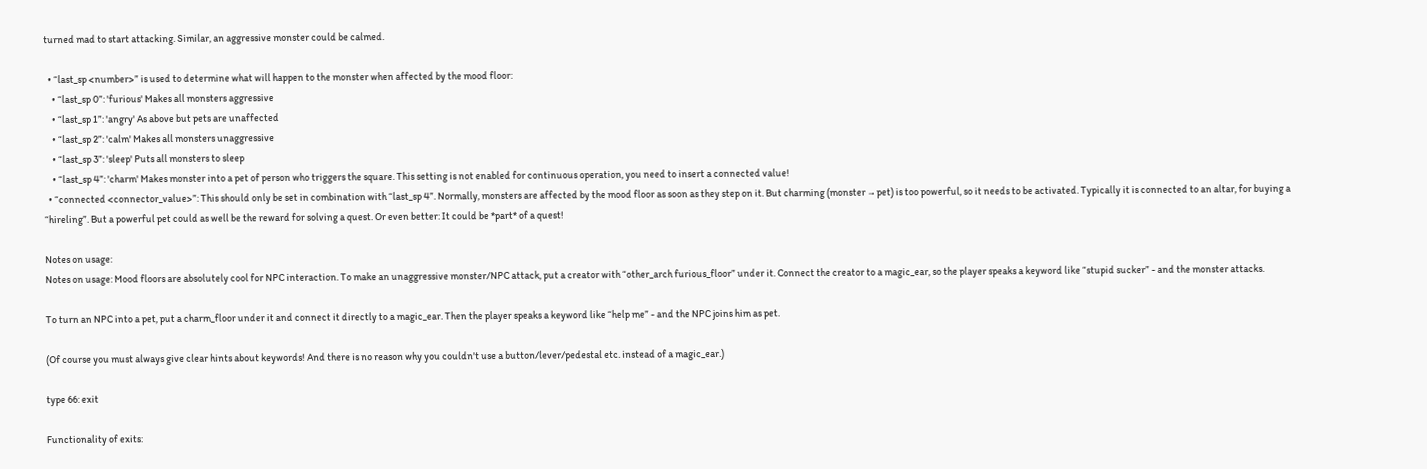turned mad to start attacking. Similar, an aggressive monster could be calmed.

  • “last_sp <number>” is used to determine what will happen to the monster when affected by the mood floor:
    • “last_sp 0”: 'furious' Makes all monsters aggressive
    • “last_sp 1”: 'angry' As above but pets are unaffected
    • “last_sp 2”: 'calm' Makes all monsters unaggressive
    • “last_sp 3”: 'sleep' Puts all monsters to sleep
    • “last_sp 4”: 'charm' Makes monster into a pet of person who triggers the square. This setting is not enabled for continuous operation, you need to insert a connected value!
  • “connected <connector_value>”: This should only be set in combination with “last_sp 4”. Normally, monsters are affected by the mood floor as soon as they step on it. But charming (monster → pet) is too powerful, so it needs to be activated. Typically it is connected to an altar, for buying a “hireling”. But a powerful pet could as well be the reward for solving a quest. Or even better: It could be *part* of a quest!

Notes on usage:
Notes on usage: Mood floors are absolutely cool for NPC interaction. To make an unaggressive monster/NPC attack, put a creator with “other_arch furious_floor” under it. Connect the creator to a magic_ear, so the player speaks a keyword like “stupid sucker” - and the monster attacks.

To turn an NPC into a pet, put a charm_floor under it and connect it directly to a magic_ear. Then the player speaks a keyword like “help me” - and the NPC joins him as pet.

(Of course you must always give clear hints about keywords! And there is no reason why you couldn't use a button/lever/pedestal etc. instead of a magic_ear.)

type 66: exit

Functionality of exits: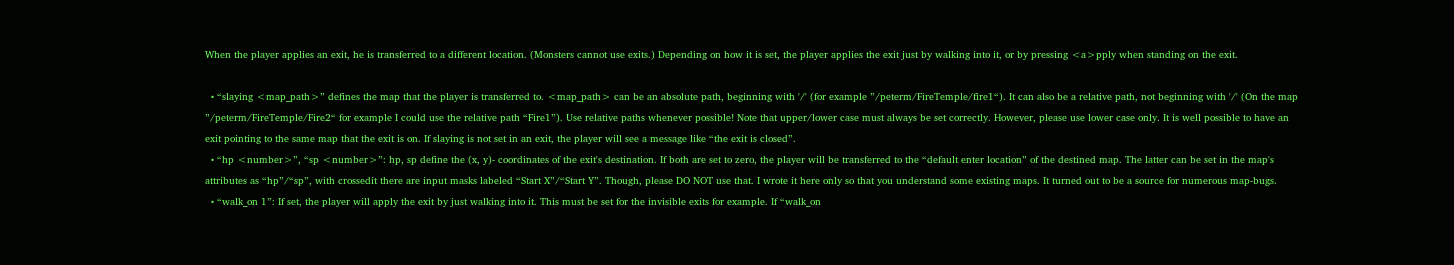When the player applies an exit, he is transferred to a different location. (Monsters cannot use exits.) Depending on how it is set, the player applies the exit just by walking into it, or by pressing <a>pply when standing on the exit.

  • “slaying <map_path>” defines the map that the player is transferred to. <map_path> can be an absolute path, beginning with '/' (for example ”/peterm/FireTemple/fire1“). It can also be a relative path, not beginning with '/' (On the map ”/peterm/FireTemple/Fire2“ for example I could use the relative path “Fire1”). Use relative paths whenever possible! Note that upper/lower case must always be set correctly. However, please use lower case only. It is well possible to have an exit pointing to the same map that the exit is on. If slaying is not set in an exit, the player will see a message like “the exit is closed”.
  • “hp <number>”, “sp <number>”: hp, sp define the (x, y)- coordinates of the exit's destination. If both are set to zero, the player will be transferred to the “default enter location” of the destined map. The latter can be set in the map's attributes as “hp”/“sp”, with crossedit there are input masks labeled “Start X”/“Start Y”. Though, please DO NOT use that. I wrote it here only so that you understand some existing maps. It turned out to be a source for numerous map-bugs.
  • “walk_on 1”: If set, the player will apply the exit by just walking into it. This must be set for the invisible exits for example. If “walk_on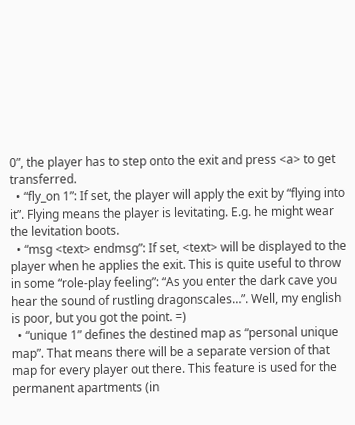0”, the player has to step onto the exit and press <a> to get transferred.
  • “fly_on 1”: If set, the player will apply the exit by “flying into it”. Flying means the player is levitating. E.g. he might wear the levitation boots.
  • “msg <text> endmsg”: If set, <text> will be displayed to the player when he applies the exit. This is quite useful to throw in some “role-play feeling”: “As you enter the dark cave you hear the sound of rustling dragonscales…”. Well, my english is poor, but you got the point. =)
  • “unique 1” defines the destined map as “personal unique map”. That means there will be a separate version of that map for every player out there. This feature is used for the permanent apartments (in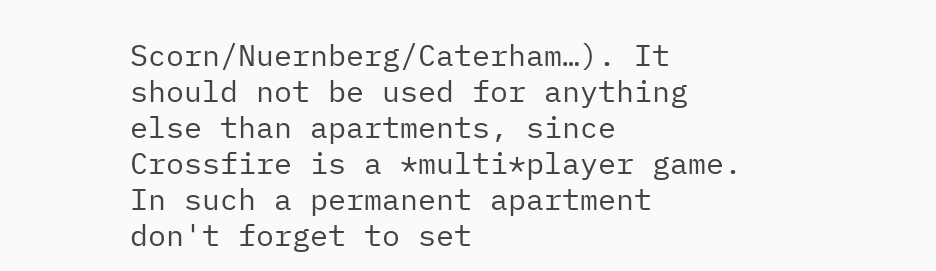Scorn/Nuernberg/Caterham…). It should not be used for anything else than apartments, since Crossfire is a *multi*player game. In such a permanent apartment don't forget to set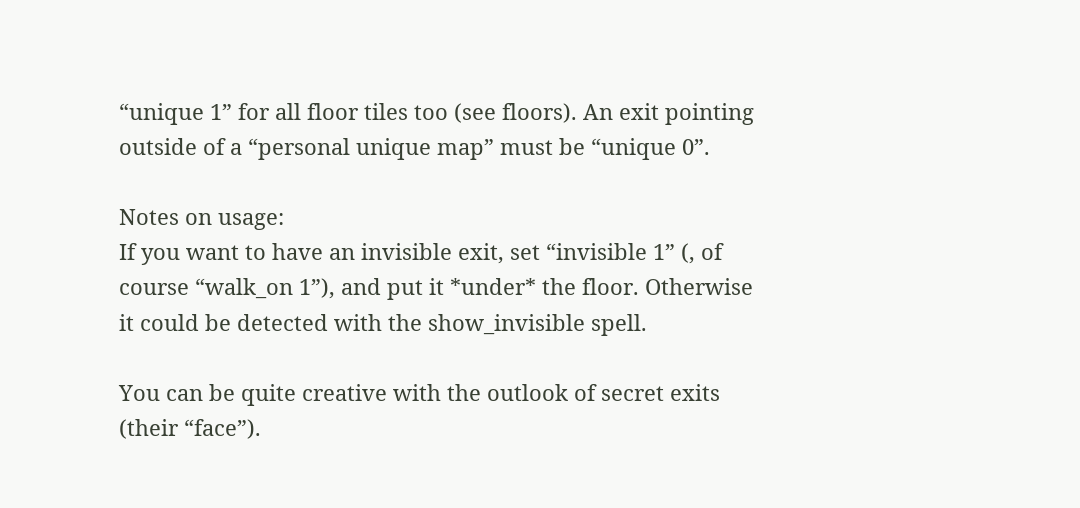“unique 1” for all floor tiles too (see floors). An exit pointing outside of a “personal unique map” must be “unique 0”.

Notes on usage:
If you want to have an invisible exit, set “invisible 1” (, of course “walk_on 1”), and put it *under* the floor. Otherwise it could be detected with the show_invisible spell.

You can be quite creative with the outlook of secret exits (their “face”).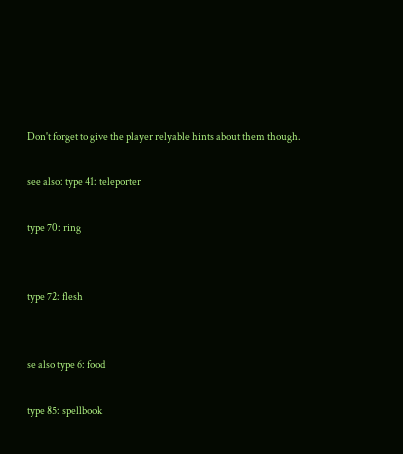Don't forget to give the player relyable hints about them though.

see also: type 41: teleporter

type 70: ring


type 72: flesh


se also type 6: food

type 85: spellbook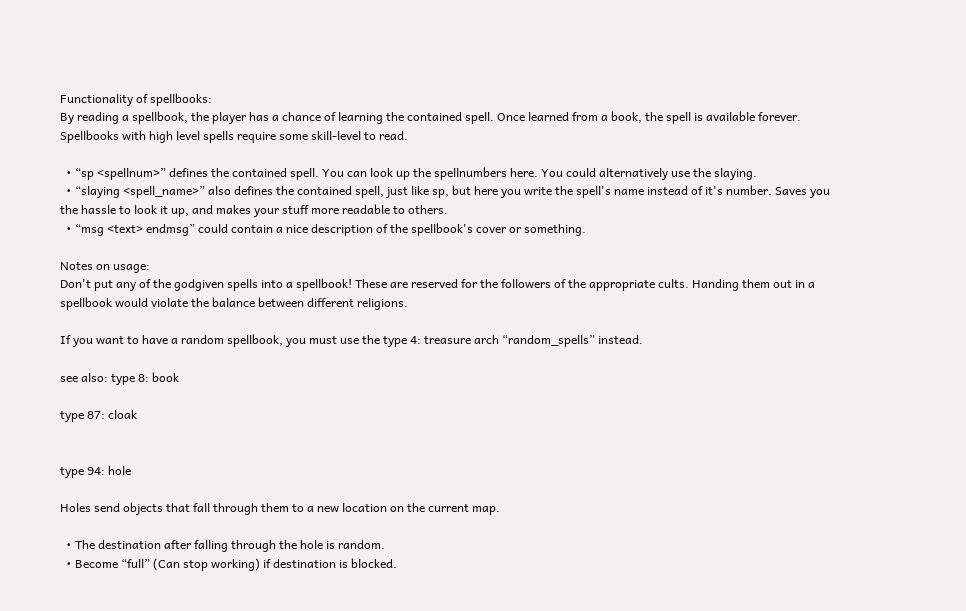Functionality of spellbooks:
By reading a spellbook, the player has a chance of learning the contained spell. Once learned from a book, the spell is available forever. Spellbooks with high level spells require some skill-level to read.

  • “sp <spellnum>” defines the contained spell. You can look up the spellnumbers here. You could alternatively use the slaying.
  • “slaying <spell_name>” also defines the contained spell, just like sp, but here you write the spell's name instead of it's number. Saves you the hassle to look it up, and makes your stuff more readable to others.
  • “msg <text> endmsg” could contain a nice description of the spellbook's cover or something.

Notes on usage:
Don't put any of the godgiven spells into a spellbook! These are reserved for the followers of the appropriate cults. Handing them out in a spellbook would violate the balance between different religions.

If you want to have a random spellbook, you must use the type 4: treasure arch “random_spells” instead.

see also: type 8: book

type 87: cloak


type 94: hole

Holes send objects that fall through them to a new location on the current map.

  • The destination after falling through the hole is random.
  • Become “full” (Can stop working) if destination is blocked.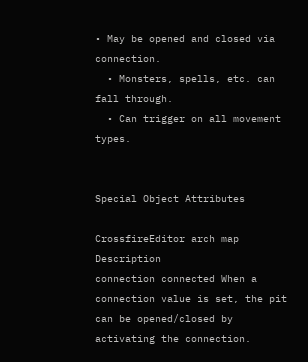• May be opened and closed via connection.
  • Monsters, spells, etc. can fall through.
  • Can trigger on all movement types.


Special Object Attributes

CrossfireEditor arch map Description
connection connected When a connection value is set, the pit can be opened/closed by activating the connection.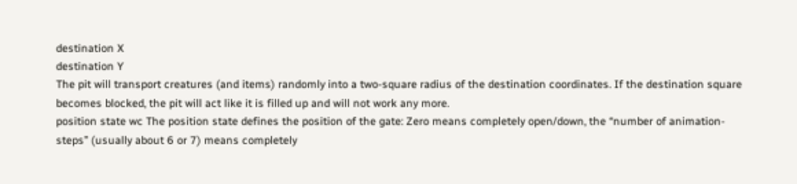destination X
destination Y
The pit will transport creatures (and items) randomly into a two-square radius of the destination coordinates. If the destination square becomes blocked, the pit will act like it is filled up and will not work any more.
position state wc The position state defines the position of the gate: Zero means completely open/down, the “number of animation-steps” (usually about 6 or 7) means completely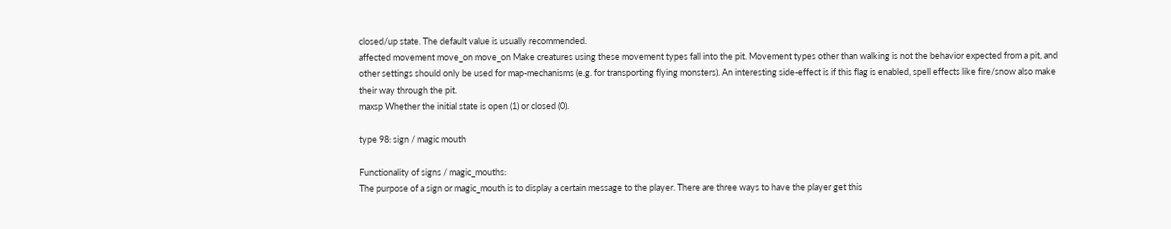closed/up state. The default value is usually recommended.
affected movement move_on move_on Make creatures using these movement types fall into the pit. Movement types other than walking is not the behavior expected from a pit, and other settings should only be used for map-mechanisms (e.g. for transporting flying monsters). An interesting side-effect is if this flag is enabled, spell effects like fire/snow also make their way through the pit.
maxsp Whether the initial state is open (1) or closed (0).

type 98: sign / magic mouth

Functionality of signs / magic_mouths:
The purpose of a sign or magic_mouth is to display a certain message to the player. There are three ways to have the player get this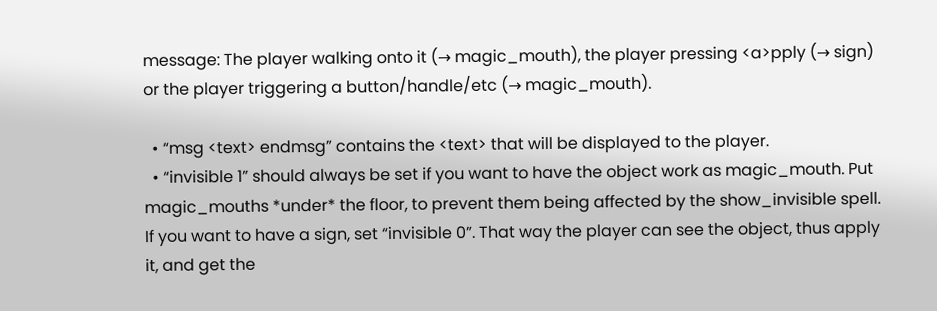message: The player walking onto it (→ magic_mouth), the player pressing <a>pply (→ sign) or the player triggering a button/handle/etc (→ magic_mouth).

  • “msg <text> endmsg” contains the <text> that will be displayed to the player.
  • “invisible 1” should always be set if you want to have the object work as magic_mouth. Put magic_mouths *under* the floor, to prevent them being affected by the show_invisible spell. If you want to have a sign, set “invisible 0”. That way the player can see the object, thus apply it, and get the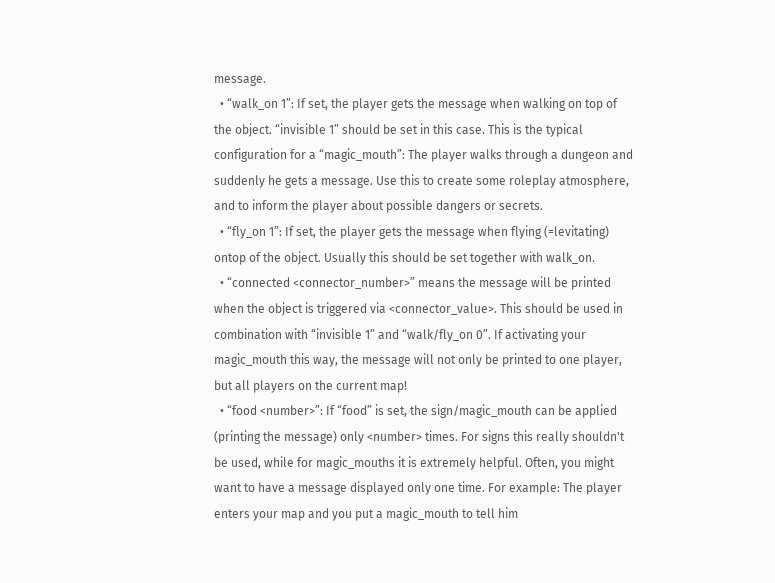message.
  • “walk_on 1”: If set, the player gets the message when walking on top of the object. “invisible 1” should be set in this case. This is the typical configuration for a “magic_mouth”: The player walks through a dungeon and suddenly he gets a message. Use this to create some roleplay atmosphere, and to inform the player about possible dangers or secrets.
  • “fly_on 1”: If set, the player gets the message when flying (=levitating) ontop of the object. Usually this should be set together with walk_on.
  • “connected <connector_number>” means the message will be printed when the object is triggered via <connector_value>. This should be used in combination with “invisible 1” and “walk/fly_on 0”. If activating your magic_mouth this way, the message will not only be printed to one player, but all players on the current map!
  • “food <number>”: If “food” is set, the sign/magic_mouth can be applied (printing the message) only <number> times. For signs this really shouldn't be used, while for magic_mouths it is extremely helpful. Often, you might want to have a message displayed only one time. For example: The player enters your map and you put a magic_mouth to tell him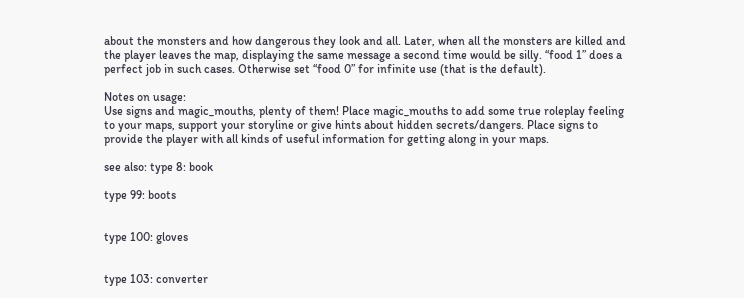about the monsters and how dangerous they look and all. Later, when all the monsters are killed and the player leaves the map, displaying the same message a second time would be silly. “food 1” does a perfect job in such cases. Otherwise set “food 0” for infinite use (that is the default).

Notes on usage:
Use signs and magic_mouths, plenty of them! Place magic_mouths to add some true roleplay feeling to your maps, support your storyline or give hints about hidden secrets/dangers. Place signs to provide the player with all kinds of useful information for getting along in your maps.

see also: type 8: book

type 99: boots


type 100: gloves


type 103: converter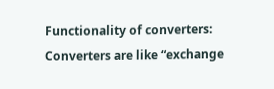Functionality of converters:
Converters are like “exchange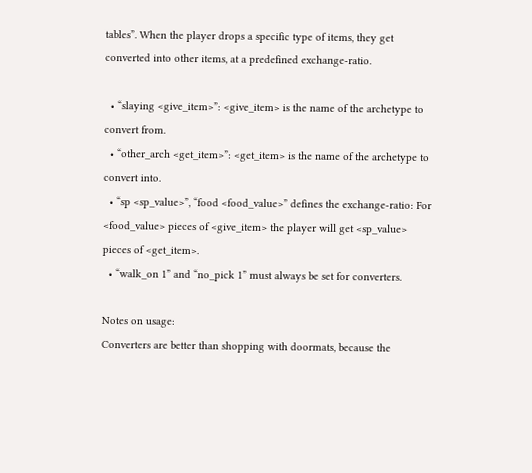tables”. When the player drops a specific type of items, they get converted into other items, at a predefined exchange-ratio.

  • “slaying <give_item>”: <give_item> is the name of the archetype to convert from.
  • “other_arch <get_item>”: <get_item> is the name of the archetype to convert into.
  • “sp <sp_value>”, “food <food_value>” defines the exchange-ratio: For <food_value> pieces of <give_item> the player will get <sp_value> pieces of <get_item>.
  • “walk_on 1” and “no_pick 1” must always be set for converters.

Notes on usage:
Converters are better than shopping with doormats, because the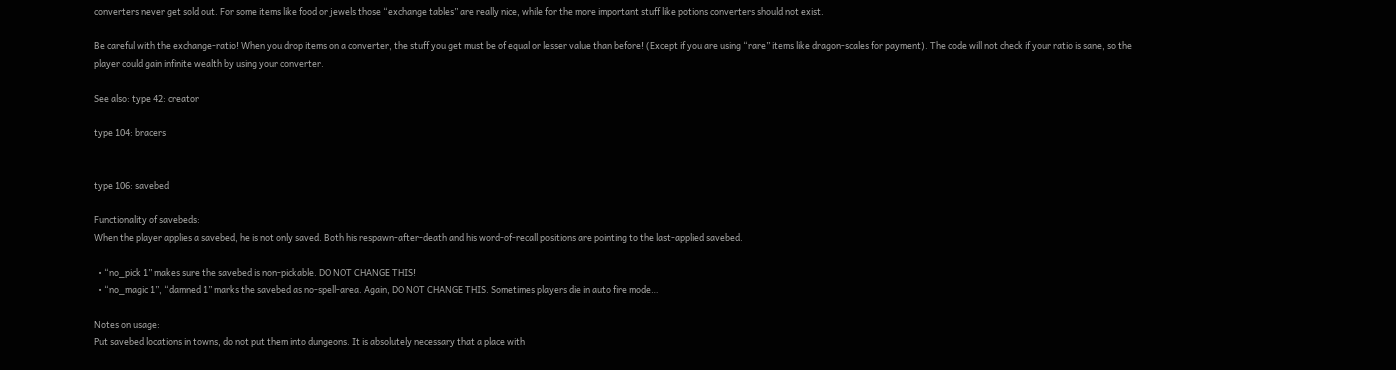converters never get sold out. For some items like food or jewels those “exchange tables” are really nice, while for the more important stuff like potions converters should not exist.

Be careful with the exchange-ratio! When you drop items on a converter, the stuff you get must be of equal or lesser value than before! (Except if you are using “rare” items like dragon-scales for payment). The code will not check if your ratio is sane, so the player could gain infinite wealth by using your converter.

See also: type 42: creator

type 104: bracers


type 106: savebed

Functionality of savebeds:
When the player applies a savebed, he is not only saved. Both his respawn-after-death and his word-of-recall positions are pointing to the last-applied savebed.

  • “no_pick 1” makes sure the savebed is non-pickable. DO NOT CHANGE THIS!
  • “no_magic 1”, “damned 1” marks the savebed as no-spell-area. Again, DO NOT CHANGE THIS. Sometimes players die in auto fire mode…

Notes on usage:
Put savebed locations in towns, do not put them into dungeons. It is absolutely necessary that a place with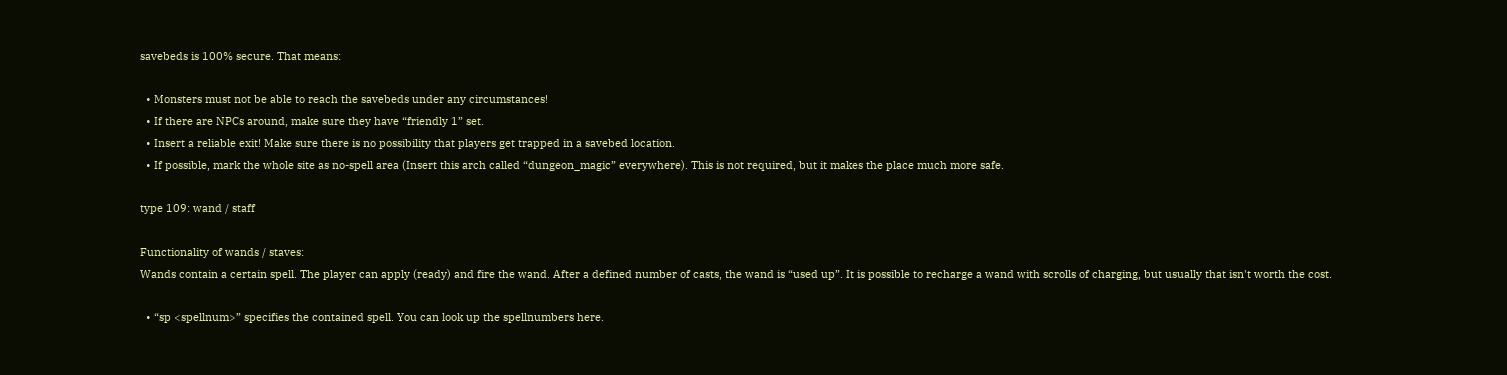savebeds is 100% secure. That means:

  • Monsters must not be able to reach the savebeds under any circumstances!
  • If there are NPCs around, make sure they have “friendly 1” set.
  • Insert a reliable exit! Make sure there is no possibility that players get trapped in a savebed location.
  • If possible, mark the whole site as no-spell area (Insert this arch called “dungeon_magic” everywhere). This is not required, but it makes the place much more safe.

type 109: wand / staff

Functionality of wands / staves:
Wands contain a certain spell. The player can apply (ready) and fire the wand. After a defined number of casts, the wand is “used up”. It is possible to recharge a wand with scrolls of charging, but usually that isn't worth the cost.

  • “sp <spellnum>” specifies the contained spell. You can look up the spellnumbers here.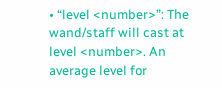• “level <number>”: The wand/staff will cast at level <number>. An average level for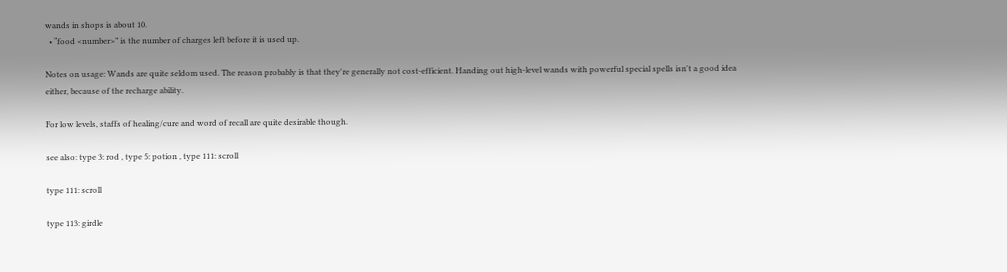wands in shops is about 10.
  • “food <number>” is the number of charges left before it is used up.

Notes on usage: Wands are quite seldom used. The reason probably is that they're generally not cost-efficient. Handing out high-level wands with powerful special spells isn't a good idea either, because of the recharge ability.

For low levels, staffs of healing/cure and word of recall are quite desirable though.

see also: type 3: rod , type 5: potion , type 111: scroll

type 111: scroll

type 113: girdle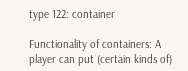type 122: container

Functionality of containers: A player can put (certain kinds of)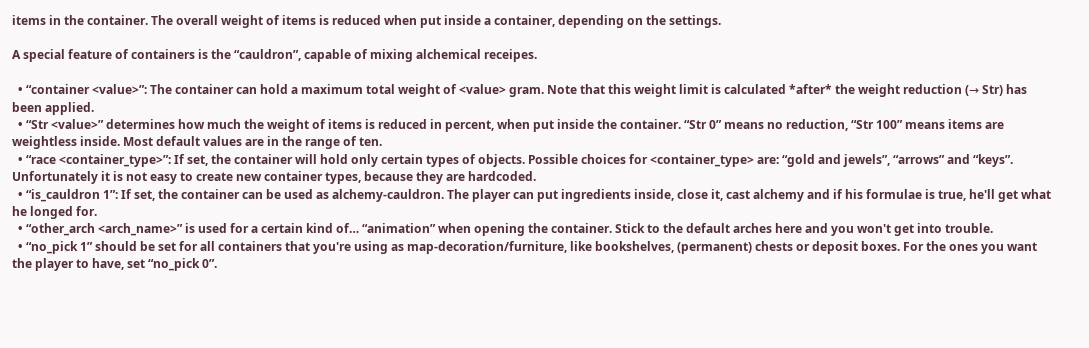items in the container. The overall weight of items is reduced when put inside a container, depending on the settings.

A special feature of containers is the “cauldron”, capable of mixing alchemical receipes.

  • “container <value>”: The container can hold a maximum total weight of <value> gram. Note that this weight limit is calculated *after* the weight reduction (→ Str) has been applied.
  • “Str <value>” determines how much the weight of items is reduced in percent, when put inside the container. “Str 0” means no reduction, “Str 100” means items are weightless inside. Most default values are in the range of ten.
  • “race <container_type>”: If set, the container will hold only certain types of objects. Possible choices for <container_type> are: “gold and jewels”, “arrows” and “keys”. Unfortunately it is not easy to create new container types, because they are hardcoded.
  • “is_cauldron 1”: If set, the container can be used as alchemy-cauldron. The player can put ingredients inside, close it, cast alchemy and if his formulae is true, he'll get what he longed for.
  • “other_arch <arch_name>” is used for a certain kind of… “animation” when opening the container. Stick to the default arches here and you won't get into trouble.
  • “no_pick 1” should be set for all containers that you're using as map-decoration/furniture, like bookshelves, (permanent) chests or deposit boxes. For the ones you want the player to have, set “no_pick 0”.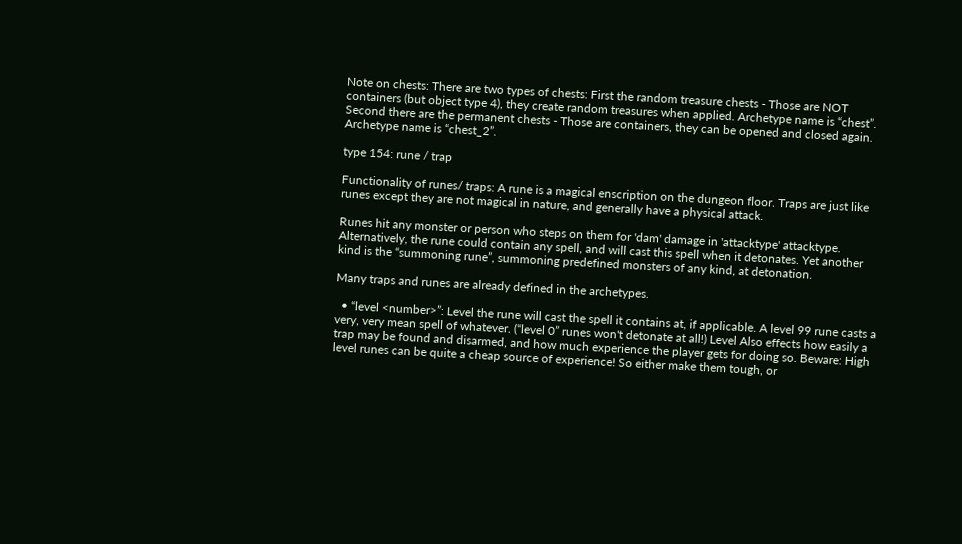Note on chests: There are two types of chests: First the random treasure chests - Those are NOT containers (but object type 4), they create random treasures when applied. Archetype name is “chest”. Second there are the permanent chests - Those are containers, they can be opened and closed again. Archetype name is “chest_2”.

type 154: rune / trap

Functionality of runes/ traps: A rune is a magical enscription on the dungeon floor. Traps are just like runes except they are not magical in nature, and generally have a physical attack.

Runes hit any monster or person who steps on them for 'dam' damage in 'attacktype' attacktype. Alternatively, the rune could contain any spell, and will cast this spell when it detonates. Yet another kind is the “summoning rune”, summoning predefined monsters of any kind, at detonation.

Many traps and runes are already defined in the archetypes.

  • “level <number>”: Level the rune will cast the spell it contains at, if applicable. A level 99 rune casts a very, very mean spell of whatever. (“level 0” runes won't detonate at all!) Level Also effects how easily a trap may be found and disarmed, and how much experience the player gets for doing so. Beware: High level runes can be quite a cheap source of experience! So either make them tough, or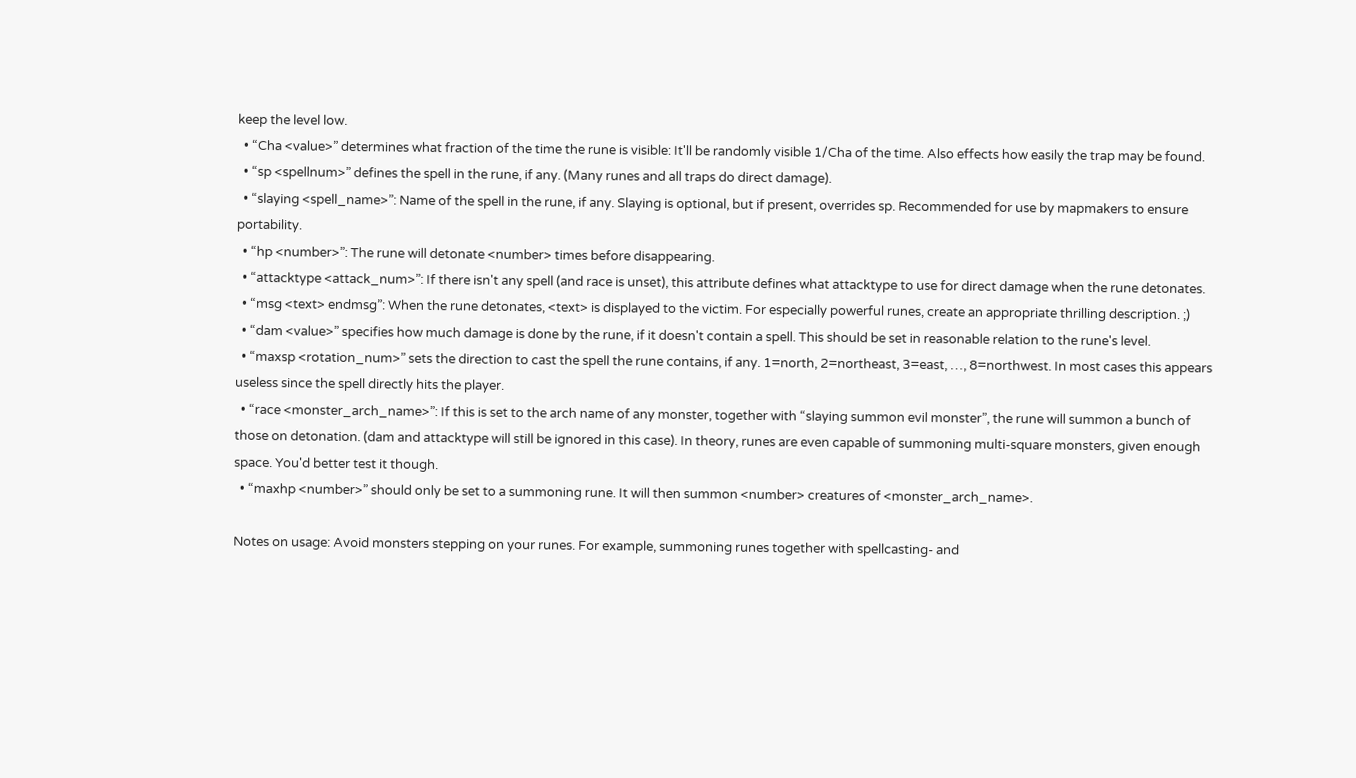keep the level low.
  • “Cha <value>” determines what fraction of the time the rune is visible: It'll be randomly visible 1/Cha of the time. Also effects how easily the trap may be found.
  • “sp <spellnum>” defines the spell in the rune, if any. (Many runes and all traps do direct damage).
  • “slaying <spell_name>”: Name of the spell in the rune, if any. Slaying is optional, but if present, overrides sp. Recommended for use by mapmakers to ensure portability.
  • “hp <number>”: The rune will detonate <number> times before disappearing.
  • “attacktype <attack_num>”: If there isn't any spell (and race is unset), this attribute defines what attacktype to use for direct damage when the rune detonates.
  • “msg <text> endmsg”: When the rune detonates, <text> is displayed to the victim. For especially powerful runes, create an appropriate thrilling description. ;)
  • “dam <value>” specifies how much damage is done by the rune, if it doesn't contain a spell. This should be set in reasonable relation to the rune's level.
  • “maxsp <rotation_num>” sets the direction to cast the spell the rune contains, if any. 1=north, 2=northeast, 3=east, …, 8=northwest. In most cases this appears useless since the spell directly hits the player.
  • “race <monster_arch_name>”: If this is set to the arch name of any monster, together with “slaying summon evil monster”, the rune will summon a bunch of those on detonation. (dam and attacktype will still be ignored in this case). In theory, runes are even capable of summoning multi-square monsters, given enough space. You'd better test it though.
  • “maxhp <number>” should only be set to a summoning rune. It will then summon <number> creatures of <monster_arch_name>.

Notes on usage: Avoid monsters stepping on your runes. For example, summoning runes together with spellcasting- and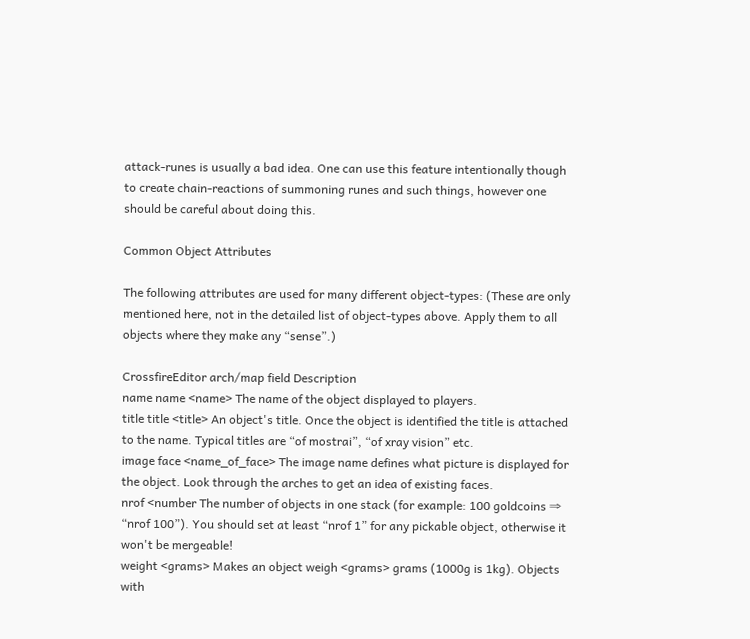attack-runes is usually a bad idea. One can use this feature intentionally though to create chain-reactions of summoning runes and such things, however one should be careful about doing this.

Common Object Attributes

The following attributes are used for many different object-types: (These are only mentioned here, not in the detailed list of object-types above. Apply them to all objects where they make any “sense”.)

CrossfireEditor arch/map field Description
name name <name> The name of the object displayed to players.
title title <title> An object's title. Once the object is identified the title is attached to the name. Typical titles are “of mostrai”, “of xray vision” etc.
image face <name_of_face> The image name defines what picture is displayed for the object. Look through the arches to get an idea of existing faces.
nrof <number The number of objects in one stack (for example: 100 goldcoins ⇒ “nrof 100”). You should set at least “nrof 1” for any pickable object, otherwise it won't be mergeable!
weight <grams> Makes an object weigh <grams> grams (1000g is 1kg). Objects with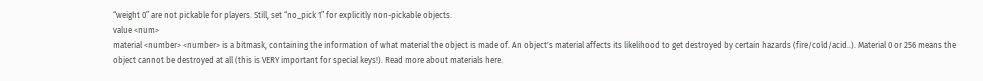“weight 0” are not pickable for players. Still, set “no_pick 1” for explicitly non-pickable objects.
value <num>
material <number> <number> is a bitmask, containing the information of what material the object is made of. An object's material affects its likelihood to get destroyed by certain hazards (fire/cold/acid..). Material 0 or 256 means the object cannot be destroyed at all (this is VERY important for special keys!). Read more about materials here.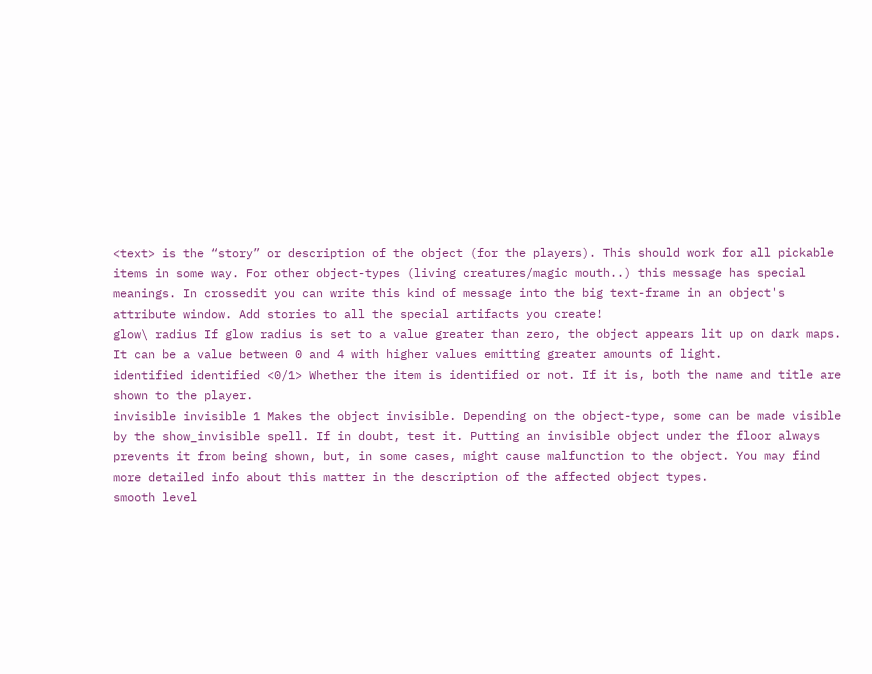<text> is the “story” or description of the object (for the players). This should work for all pickable items in some way. For other object-types (living creatures/magic mouth..) this message has special meanings. In crossedit you can write this kind of message into the big text-frame in an object's attribute window. Add stories to all the special artifacts you create!
glow\ radius If glow radius is set to a value greater than zero, the object appears lit up on dark maps. It can be a value between 0 and 4 with higher values emitting greater amounts of light.
identified identified <0/1> Whether the item is identified or not. If it is, both the name and title are shown to the player.
invisible invisible 1 Makes the object invisible. Depending on the object-type, some can be made visible by the show_invisible spell. If in doubt, test it. Putting an invisible object under the floor always prevents it from being shown, but, in some cases, might cause malfunction to the object. You may find more detailed info about this matter in the description of the affected object types.
smooth level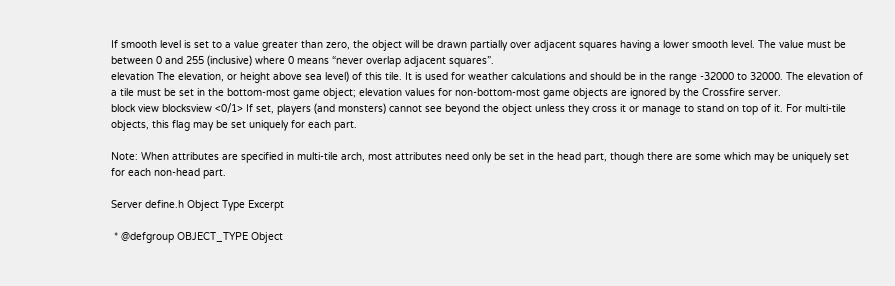If smooth level is set to a value greater than zero, the object will be drawn partially over adjacent squares having a lower smooth level. The value must be between 0 and 255 (inclusive) where 0 means “never overlap adjacent squares”.
elevation The elevation, or height above sea level) of this tile. It is used for weather calculations and should be in the range -32000 to 32000. The elevation of a tile must be set in the bottom-most game object; elevation values for non-bottom-most game objects are ignored by the Crossfire server.
block view blocksview <0/1> If set, players (and monsters) cannot see beyond the object unless they cross it or manage to stand on top of it. For multi-tile objects, this flag may be set uniquely for each part.

Note: When attributes are specified in multi-tile arch, most attributes need only be set in the head part, though there are some which may be uniquely set for each non-head part.

Server define.h Object Type Excerpt

 * @defgroup OBJECT_TYPE Object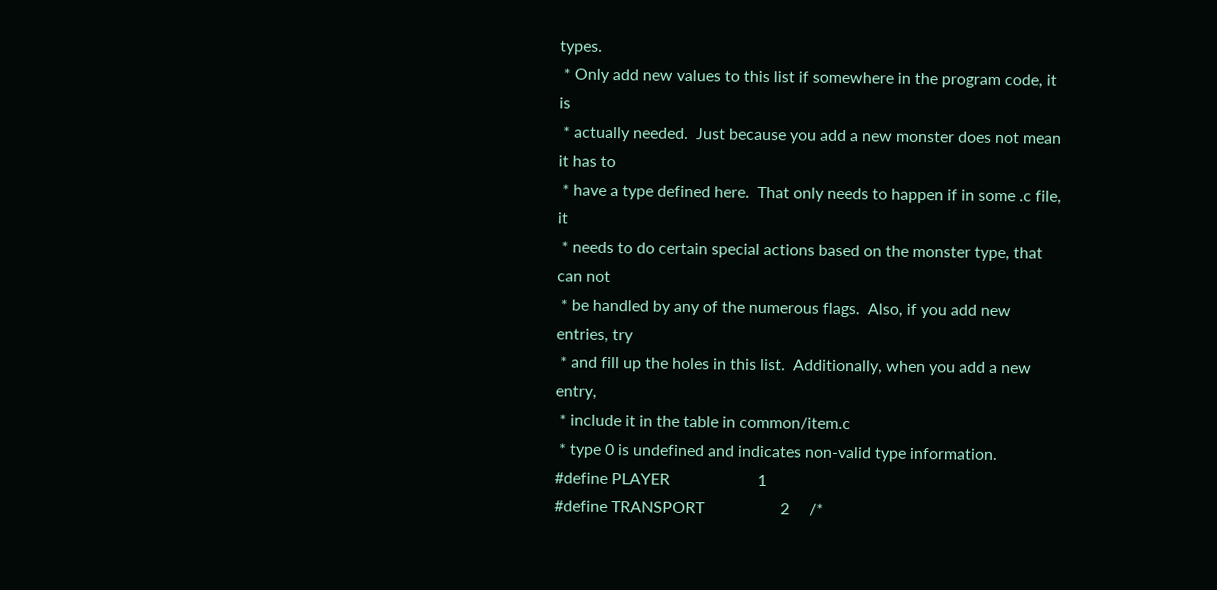types.
 * Only add new values to this list if somewhere in the program code, it is
 * actually needed.  Just because you add a new monster does not mean it has to
 * have a type defined here.  That only needs to happen if in some .c file, it
 * needs to do certain special actions based on the monster type, that can not
 * be handled by any of the numerous flags.  Also, if you add new entries, try
 * and fill up the holes in this list.  Additionally, when you add a new entry,
 * include it in the table in common/item.c
 * type 0 is undefined and indicates non-valid type information.
#define PLAYER                      1
#define TRANSPORT                   2     /*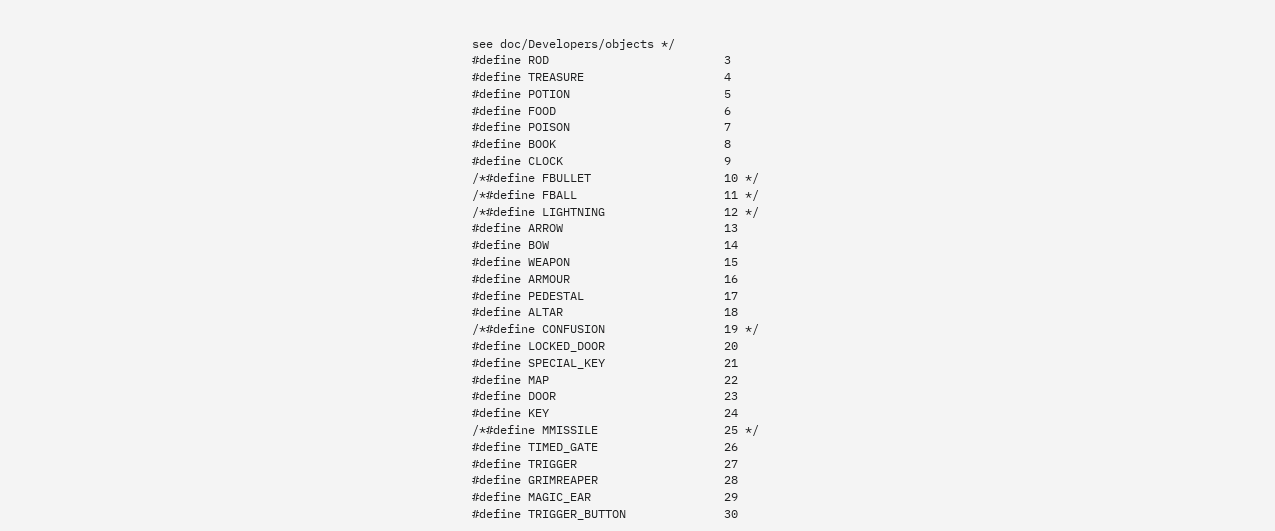see doc/Developers/objects */
#define ROD                         3
#define TREASURE                    4
#define POTION                      5
#define FOOD                        6
#define POISON                      7
#define BOOK                        8
#define CLOCK                       9
/*#define FBULLET                   10 */
/*#define FBALL                     11 */
/*#define LIGHTNING                 12 */
#define ARROW                       13
#define BOW                         14
#define WEAPON                      15
#define ARMOUR                      16
#define PEDESTAL                    17
#define ALTAR                       18
/*#define CONFUSION                 19 */
#define LOCKED_DOOR                 20
#define SPECIAL_KEY                 21
#define MAP                         22
#define DOOR                        23
#define KEY                         24
/*#define MMISSILE                  25 */
#define TIMED_GATE                  26
#define TRIGGER                     27
#define GRIMREAPER                  28
#define MAGIC_EAR                   29
#define TRIGGER_BUTTON              30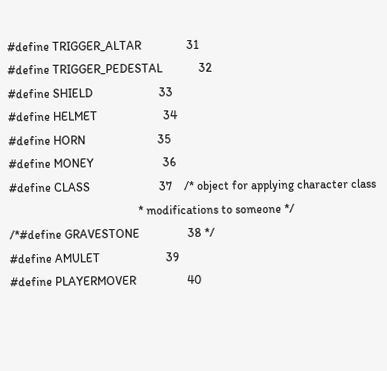#define TRIGGER_ALTAR               31
#define TRIGGER_PEDESTAL            32
#define SHIELD                      33
#define HELMET                      34
#define HORN                        35
#define MONEY                       36
#define CLASS                       37    /* object for applying character class
                                           * modifications to someone */
/*#define GRAVESTONE                38 */
#define AMULET                      39
#define PLAYERMOVER                 40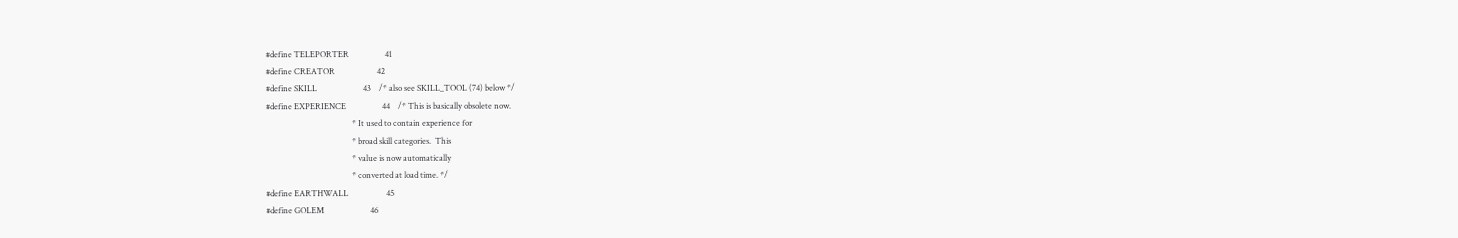#define TELEPORTER                  41
#define CREATOR                     42
#define SKILL                       43    /* also see SKILL_TOOL (74) below */
#define EXPERIENCE                  44    /* This is basically obsolete now.
                                           * It used to contain experience for
                                           * broad skill categories.  This
                                           * value is now automatically
                                           * converted at load time. */
#define EARTHWALL                   45
#define GOLEM                       46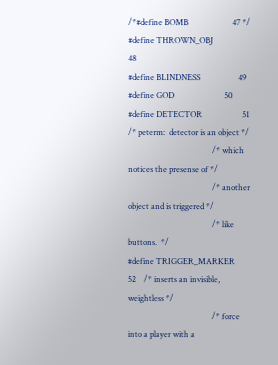/*#define BOMB                      47 */
#define THROWN_OBJ                  48
#define BLINDNESS                   49
#define GOD                         50
#define DETECTOR                    51    /* peterm:  detector is an object */
                                          /* which notices the presense of */
                                          /* another object and is triggered */
                                          /* like buttons.  */
#define TRIGGER_MARKER              52    /* inserts an invisible, weightless */
                                          /* force into a player with a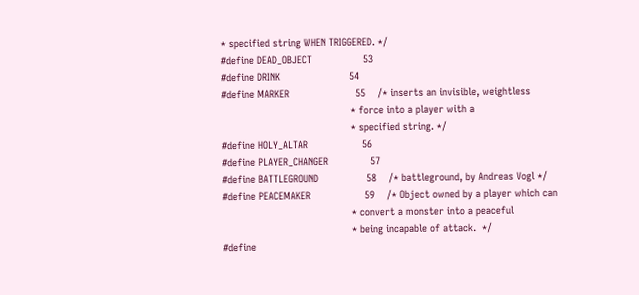* specified string WHEN TRIGGERED. */
#define DEAD_OBJECT                 53
#define DRINK                       54
#define MARKER                      55    /* inserts an invisible, weightless
                                           * force into a player with a
                                           * specified string. */
#define HOLY_ALTAR                  56
#define PLAYER_CHANGER              57
#define BATTLEGROUND                58    /* battleground, by Andreas Vogl */
#define PEACEMAKER                  59    /* Object owned by a player which can
                                           * convert a monster into a peaceful
                                           * being incapable of attack.  */
#define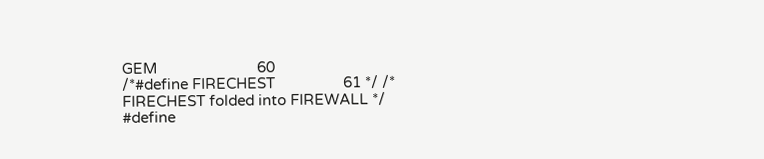GEM                         60
/*#define FIRECHEST                 61 */ /* FIRECHEST folded into FIREWALL */
#define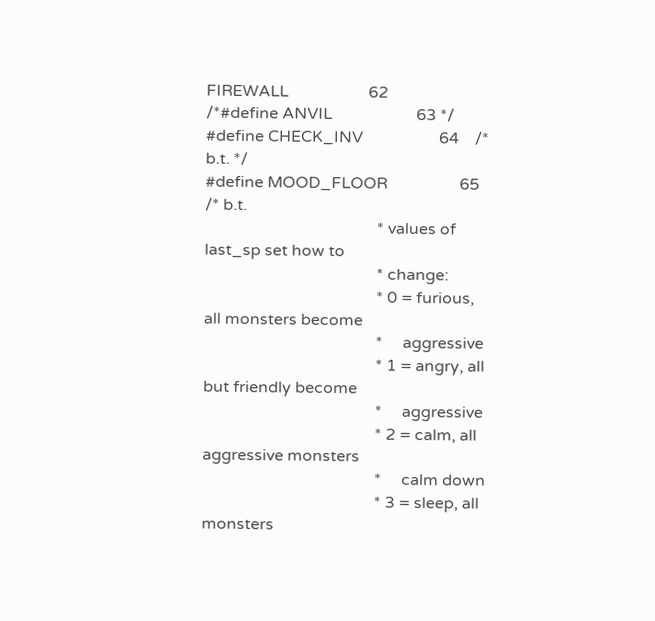FIREWALL                    62
/*#define ANVIL                     63 */
#define CHECK_INV                   64    /* b.t. */
#define MOOD_FLOOR                  65    /* b.t.
                                           * values of last_sp set how to
                                           * change:
                                           * 0 = furious, all monsters become
                                           *     aggressive
                                           * 1 = angry, all but friendly become
                                           *     aggressive
                                           * 2 = calm, all aggressive monsters
                                           *     calm down
                                           * 3 = sleep, all monsters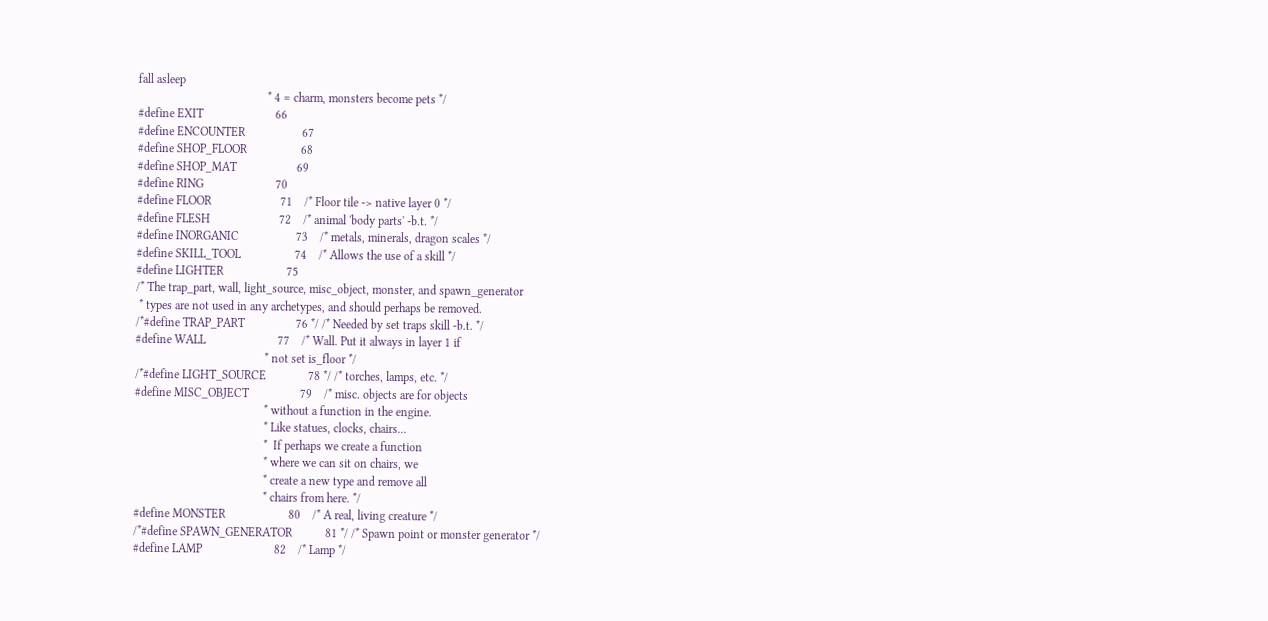fall asleep
                                           * 4 = charm, monsters become pets */
#define EXIT                        66
#define ENCOUNTER                   67
#define SHOP_FLOOR                  68
#define SHOP_MAT                    69
#define RING                        70
#define FLOOR                       71    /* Floor tile -> native layer 0 */
#define FLESH                       72    /* animal 'body parts' -b.t. */
#define INORGANIC                   73    /* metals, minerals, dragon scales */
#define SKILL_TOOL                  74    /* Allows the use of a skill */
#define LIGHTER                     75
/* The trap_part, wall, light_source, misc_object, monster, and spawn_generator
 * types are not used in any archetypes, and should perhaps be removed.
/*#define TRAP_PART                 76 */ /* Needed by set traps skill -b.t. */
#define WALL                        77    /* Wall. Put it always in layer 1 if
                                           * not set is_floor */
/*#define LIGHT_SOURCE              78 */ /* torches, lamps, etc. */
#define MISC_OBJECT                 79    /* misc. objects are for objects
                                           * without a function in the engine.
                                           * Like statues, clocks, chairs...
                                           *  If perhaps we create a function
                                           * where we can sit on chairs, we
                                           * create a new type and remove all
                                           * chairs from here. */
#define MONSTER                     80    /* A real, living creature */
/*#define SPAWN_GENERATOR           81 */ /* Spawn point or monster generator */
#define LAMP                        82    /* Lamp */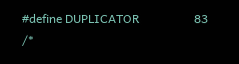#define DUPLICATOR                  83    /*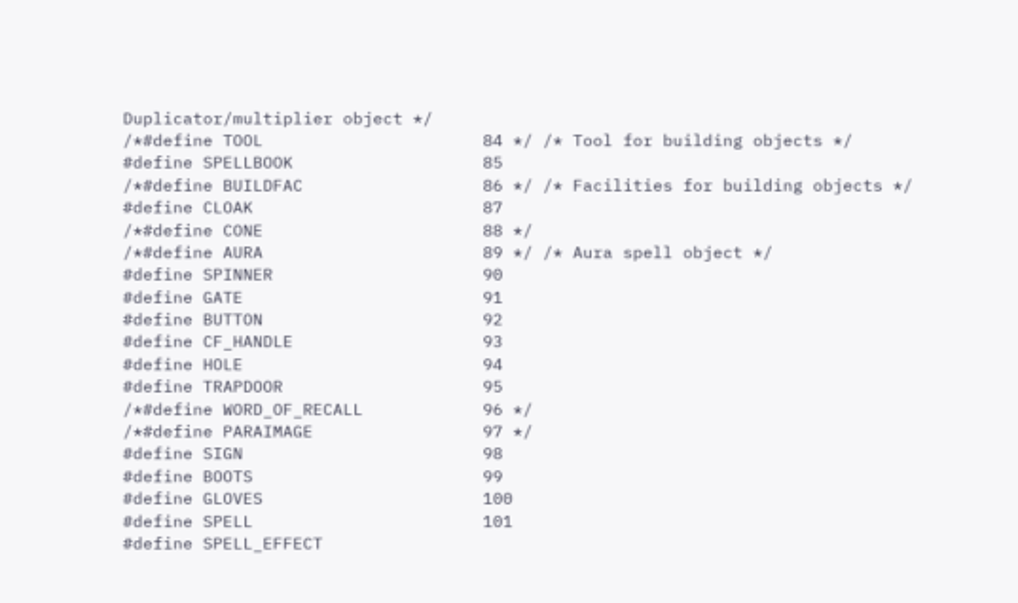Duplicator/multiplier object */
/*#define TOOL                      84 */ /* Tool for building objects */
#define SPELLBOOK                   85
/*#define BUILDFAC                  86 */ /* Facilities for building objects */
#define CLOAK                       87
/*#define CONE                      88 */
/*#define AURA                      89 */ /* Aura spell object */
#define SPINNER                     90
#define GATE                        91
#define BUTTON                      92
#define CF_HANDLE                   93
#define HOLE                        94
#define TRAPDOOR                    95
/*#define WORD_OF_RECALL            96 */
/*#define PARAIMAGE                 97 */
#define SIGN                        98
#define BOOTS                       99
#define GLOVES                      100
#define SPELL                       101
#define SPELL_EFFECT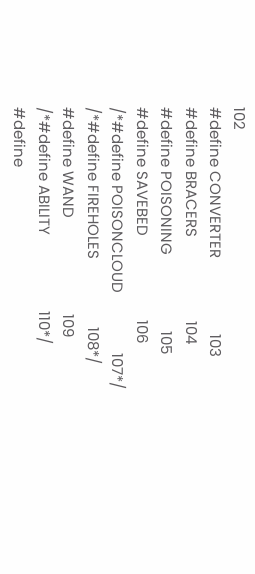102
#define CONVERTER                   103
#define BRACERS                     104
#define POISONING                   105
#define SAVEBED                     106
/*#define POISONCLOUD               107*/
/*#define FIREHOLES                 108*/
#define WAND                        109
/*#define ABILITY                   110*/
#define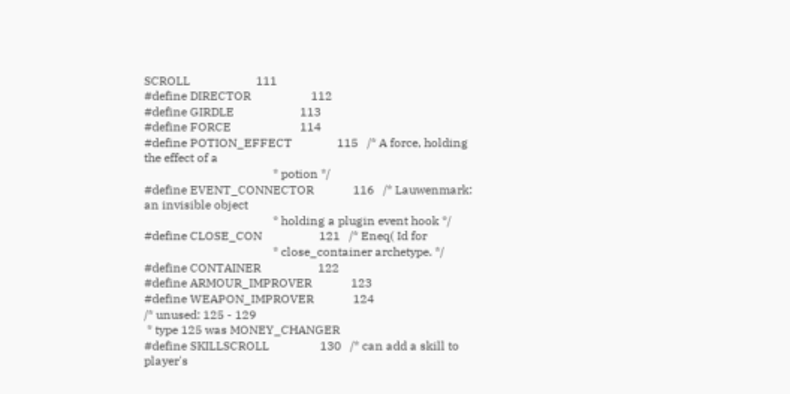SCROLL                      111
#define DIRECTOR                    112
#define GIRDLE                      113
#define FORCE                       114
#define POTION_EFFECT               115   /* A force, holding the effect of a
                                           * potion */
#define EVENT_CONNECTOR             116   /* Lauwenmark: an invisible object
                                           * holding a plugin event hook */
#define CLOSE_CON                   121   /* Eneq( Id for
                                           * close_container archetype. */
#define CONTAINER                   122
#define ARMOUR_IMPROVER             123
#define WEAPON_IMPROVER             124
/* unused: 125 - 129
 * type 125 was MONEY_CHANGER
#define SKILLSCROLL                 130   /* can add a skill to player's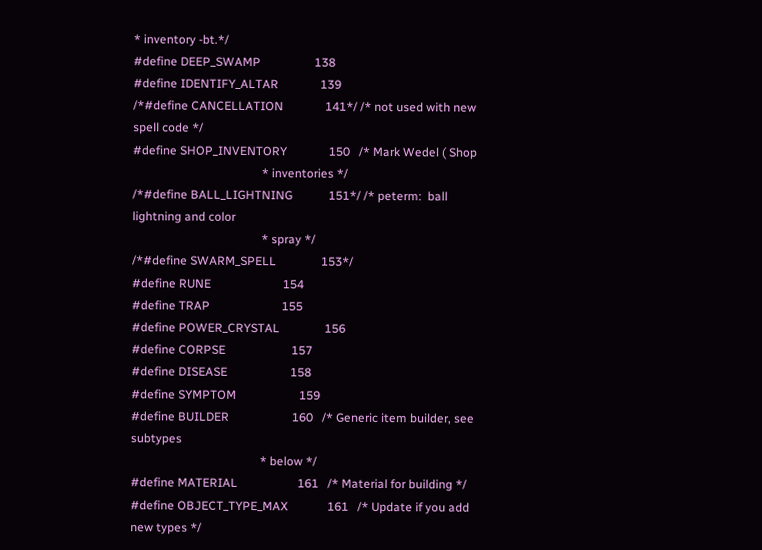* inventory -bt.*/
#define DEEP_SWAMP                  138
#define IDENTIFY_ALTAR              139
/*#define CANCELLATION              141*/ /* not used with new spell code */
#define SHOP_INVENTORY              150   /* Mark Wedel ( Shop
                                           * inventories */
/*#define BALL_LIGHTNING            151*/ /* peterm:  ball lightning and color
                                           * spray */
/*#define SWARM_SPELL               153*/
#define RUNE                        154
#define TRAP                        155
#define POWER_CRYSTAL               156
#define CORPSE                      157
#define DISEASE                     158
#define SYMPTOM                     159
#define BUILDER                     160   /* Generic item builder, see subtypes
                                           * below */
#define MATERIAL                    161   /* Material for building */
#define OBJECT_TYPE_MAX             161   /* Update if you add new types */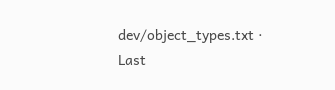dev/object_types.txt · Last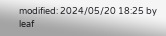modified: 2024/05/20 18:25 by leaf